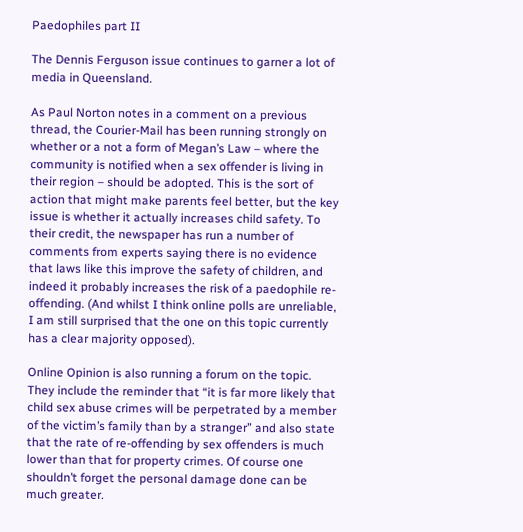Paedophiles part II

The Dennis Ferguson issue continues to garner a lot of media in Queensland.

As Paul Norton notes in a comment on a previous thread, the Courier-Mail has been running strongly on whether or a not a form of Megan’s Law – where the community is notified when a sex offender is living in their region – should be adopted. This is the sort of action that might make parents feel better, but the key issue is whether it actually increases child safety. To their credit, the newspaper has run a number of comments from experts saying there is no evidence that laws like this improve the safety of children, and indeed it probably increases the risk of a paedophile re-offending. (And whilst I think online polls are unreliable, I am still surprised that the one on this topic currently has a clear majority opposed).

Online Opinion is also running a forum on the topic. They include the reminder that “it is far more likely that child sex abuse crimes will be perpetrated by a member of the victim’s family than by a stranger” and also state that the rate of re-offending by sex offenders is much lower than that for property crimes. Of course one shouldn’t forget the personal damage done can be much greater.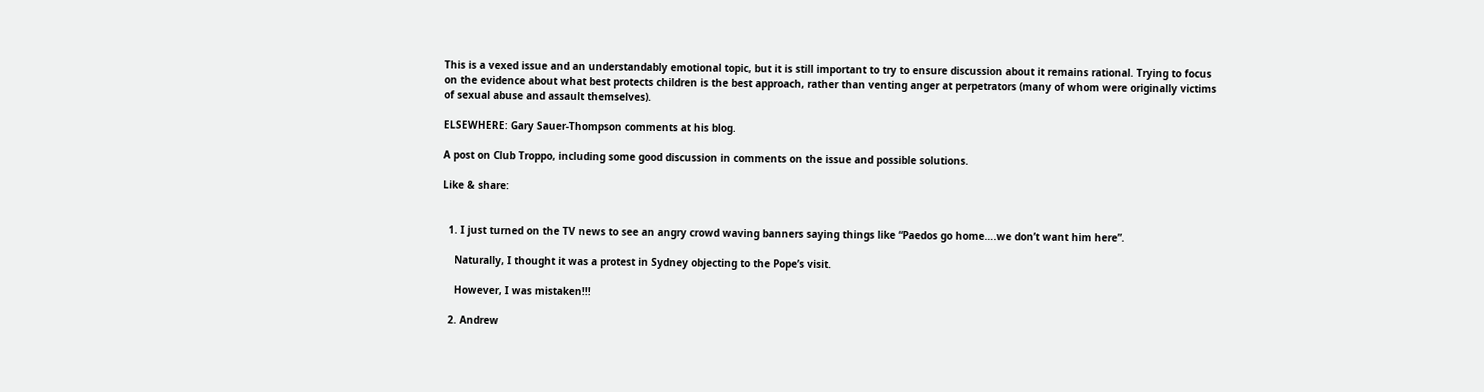This is a vexed issue and an understandably emotional topic, but it is still important to try to ensure discussion about it remains rational. Trying to focus on the evidence about what best protects children is the best approach, rather than venting anger at perpetrators (many of whom were originally victims of sexual abuse and assault themselves).

ELSEWHERE: Gary Sauer-Thompson comments at his blog.

A post on Club Troppo, including some good discussion in comments on the issue and possible solutions.

Like & share:


  1. I just turned on the TV news to see an angry crowd waving banners saying things like “Paedos go home….we don’t want him here”.

    Naturally, I thought it was a protest in Sydney objecting to the Pope’s visit.

    However, I was mistaken!!!

  2. Andrew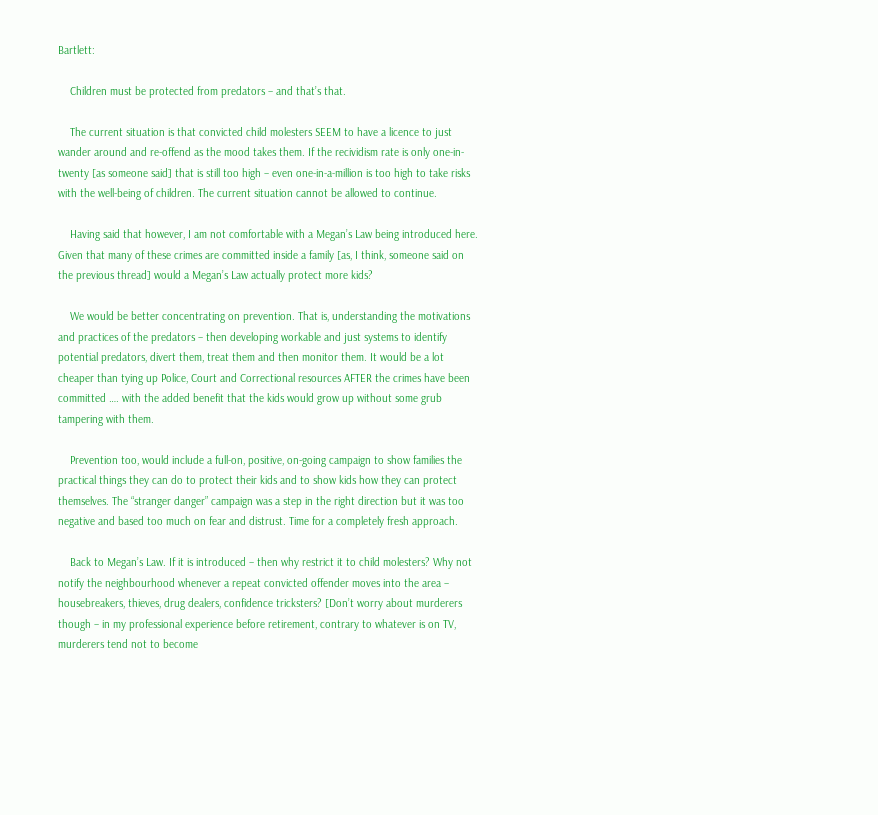Bartlett:

    Children must be protected from predators – and that’s that.

    The current situation is that convicted child molesters SEEM to have a licence to just wander around and re-offend as the mood takes them. If the recividism rate is only one-in-twenty [as someone said] that is still too high – even one-in-a-million is too high to take risks with the well-being of children. The current situation cannot be allowed to continue.

    Having said that however, I am not comfortable with a Megan’s Law being introduced here. Given that many of these crimes are committed inside a family [as, I think, someone said on the previous thread] would a Megan’s Law actually protect more kids?

    We would be better concentrating on prevention. That is, understanding the motivations and practices of the predators – then developing workable and just systems to identify potential predators, divert them, treat them and then monitor them. It would be a lot cheaper than tying up Police, Court and Correctional resources AFTER the crimes have been committed …. with the added benefit that the kids would grow up without some grub tampering with them.

    Prevention too, would include a full-on, positive, on-going campaign to show families the practical things they can do to protect their kids and to show kids how they can protect themselves. The “stranger danger” campaign was a step in the right direction but it was too negative and based too much on fear and distrust. Time for a completely fresh approach.

    Back to Megan’s Law. If it is introduced – then why restrict it to child molesters? Why not notify the neighbourhood whenever a repeat convicted offender moves into the area – housebreakers, thieves, drug dealers, confidence tricksters? [Don’t worry about murderers though – in my professional experience before retirement, contrary to whatever is on TV, murderers tend not to become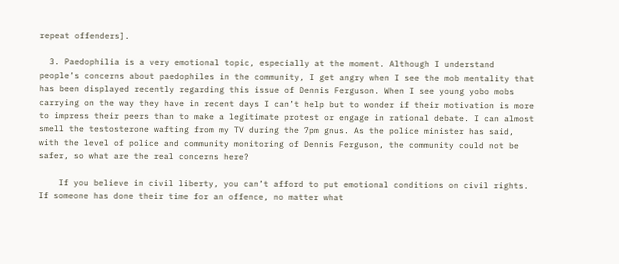repeat offenders].

  3. Paedophilia is a very emotional topic, especially at the moment. Although I understand people’s concerns about paedophiles in the community, I get angry when I see the mob mentality that has been displayed recently regarding this issue of Dennis Ferguson. When I see young yobo mobs carrying on the way they have in recent days I can’t help but to wonder if their motivation is more to impress their peers than to make a legitimate protest or engage in rational debate. I can almost smell the testosterone wafting from my TV during the 7pm gnus. As the police minister has said, with the level of police and community monitoring of Dennis Ferguson, the community could not be safer, so what are the real concerns here?

    If you believe in civil liberty, you can’t afford to put emotional conditions on civil rights. If someone has done their time for an offence, no matter what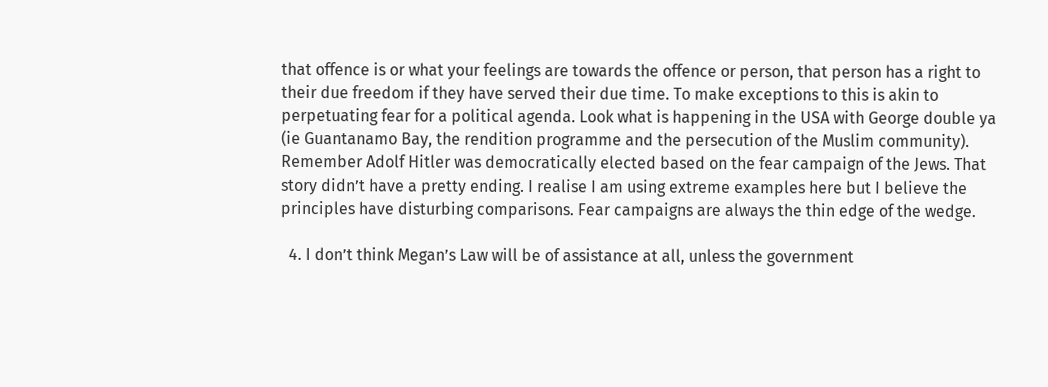that offence is or what your feelings are towards the offence or person, that person has a right to their due freedom if they have served their due time. To make exceptions to this is akin to perpetuating fear for a political agenda. Look what is happening in the USA with George double ya (ie Guantanamo Bay, the rendition programme and the persecution of the Muslim community). Remember Adolf Hitler was democratically elected based on the fear campaign of the Jews. That story didn’t have a pretty ending. I realise I am using extreme examples here but I believe the principles have disturbing comparisons. Fear campaigns are always the thin edge of the wedge.

  4. I don’t think Megan’s Law will be of assistance at all, unless the government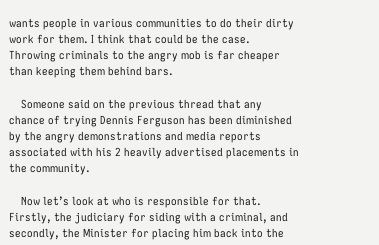wants people in various communities to do their dirty work for them. I think that could be the case. Throwing criminals to the angry mob is far cheaper than keeping them behind bars.

    Someone said on the previous thread that any chance of trying Dennis Ferguson has been diminished by the angry demonstrations and media reports associated with his 2 heavily advertised placements in the community.

    Now let’s look at who is responsible for that. Firstly, the judiciary for siding with a criminal, and secondly, the Minister for placing him back into the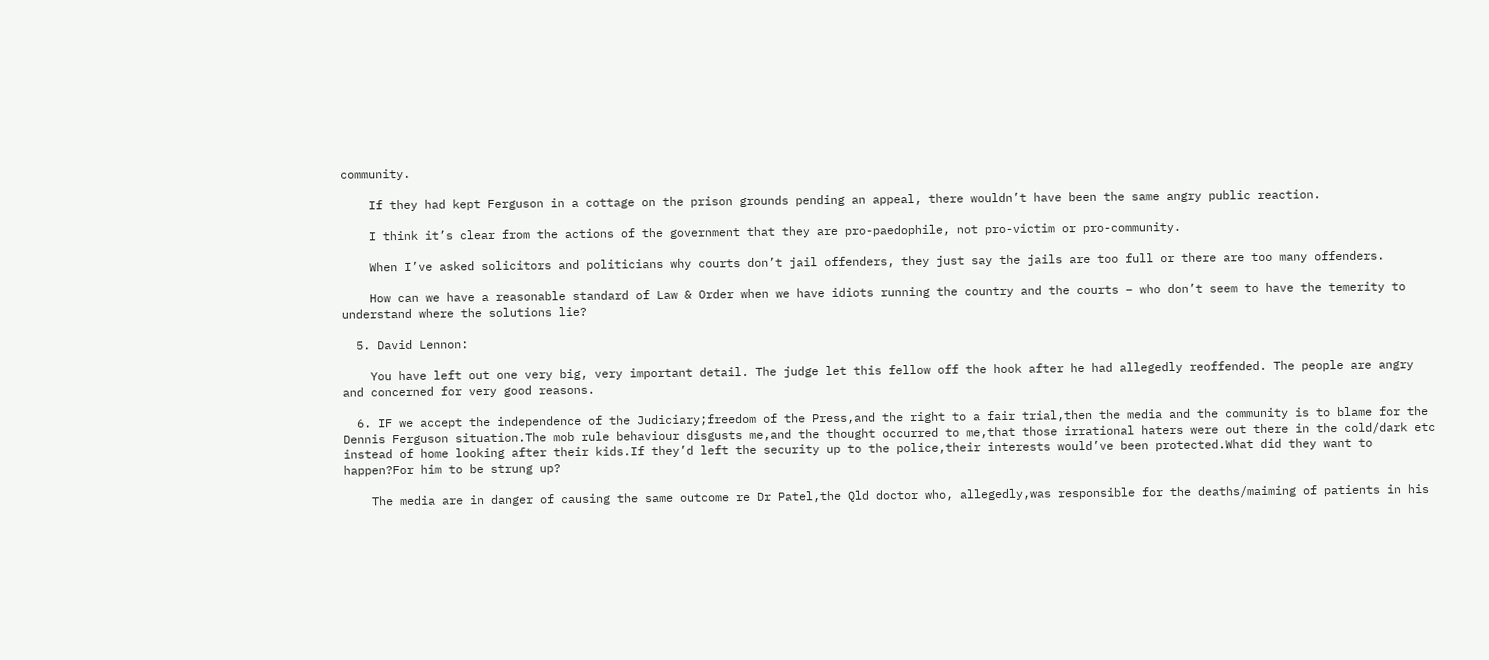community.

    If they had kept Ferguson in a cottage on the prison grounds pending an appeal, there wouldn’t have been the same angry public reaction.

    I think it’s clear from the actions of the government that they are pro-paedophile, not pro-victim or pro-community.

    When I’ve asked solicitors and politicians why courts don’t jail offenders, they just say the jails are too full or there are too many offenders.

    How can we have a reasonable standard of Law & Order when we have idiots running the country and the courts – who don’t seem to have the temerity to understand where the solutions lie?

  5. David Lennon:

    You have left out one very big, very important detail. The judge let this fellow off the hook after he had allegedly reoffended. The people are angry and concerned for very good reasons.

  6. IF we accept the independence of the Judiciary;freedom of the Press,and the right to a fair trial,then the media and the community is to blame for the Dennis Ferguson situation.The mob rule behaviour disgusts me,and the thought occurred to me,that those irrational haters were out there in the cold/dark etc instead of home looking after their kids.If they’d left the security up to the police,their interests would’ve been protected.What did they want to happen?For him to be strung up?

    The media are in danger of causing the same outcome re Dr Patel,the Qld doctor who, allegedly,was responsible for the deaths/maiming of patients in his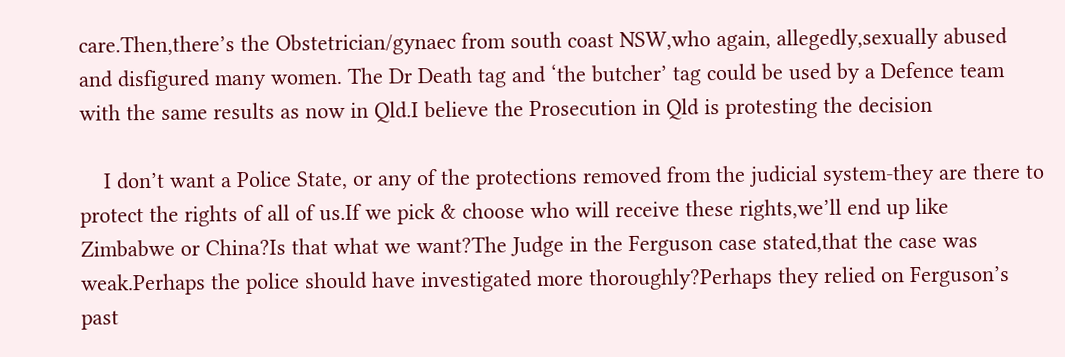care.Then,there’s the Obstetrician/gynaec from south coast NSW,who again, allegedly,sexually abused and disfigured many women. The Dr Death tag and ‘the butcher’ tag could be used by a Defence team with the same results as now in Qld.I believe the Prosecution in Qld is protesting the decision

    I don’t want a Police State, or any of the protections removed from the judicial system-they are there to protect the rights of all of us.If we pick & choose who will receive these rights,we’ll end up like Zimbabwe or China?Is that what we want?The Judge in the Ferguson case stated,that the case was weak.Perhaps the police should have investigated more thoroughly?Perhaps they relied on Ferguson’s past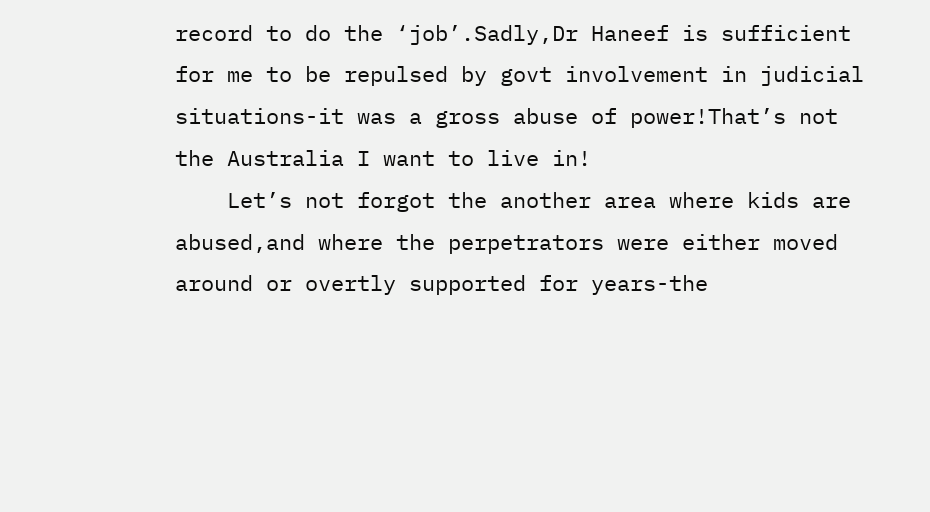record to do the ‘job’.Sadly,Dr Haneef is sufficient for me to be repulsed by govt involvement in judicial situations-it was a gross abuse of power!That’s not the Australia I want to live in!
    Let’s not forgot the another area where kids are abused,and where the perpetrators were either moved around or overtly supported for years-the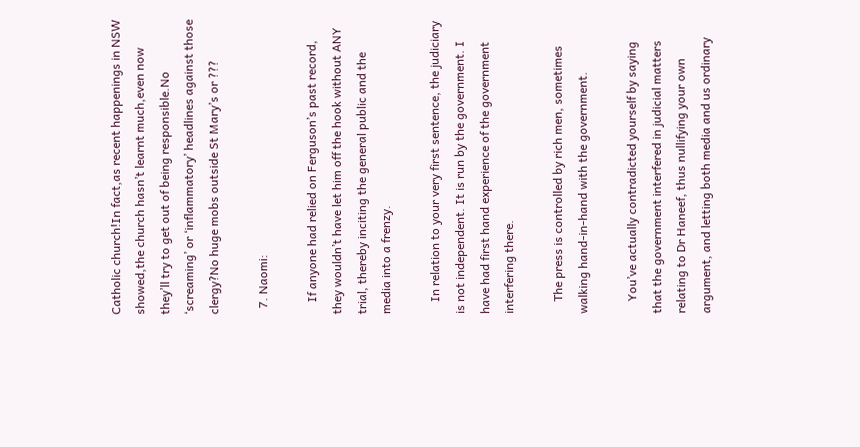Catholic church!In fact,as recent happenings in NSW showed,the church hasn’t learnt much,even now they’ll try to get out of being responsible.No ‘screaming’ or ‘inflammatory’ headlines against those clergy?No huge mobs outside St Mary’s or ???

  7. Naomi:

    If anyone had relied on Ferguson’s past record, they wouldn’t have let him off the hook without ANY trial, thereby inciting the general public and the media into a frenzy.

    In relation to your very first sentence, the judiciary is not independent. It is run by the government. I have had first hand experience of the government interfering there.

    The press is controlled by rich men, sometimes walking hand-in-hand with the government.

    You’ve actually contradicted yourself by saying that the government interfered in judicial matters relating to Dr Haneef, thus nullifying your own argument, and letting both media and us ordinary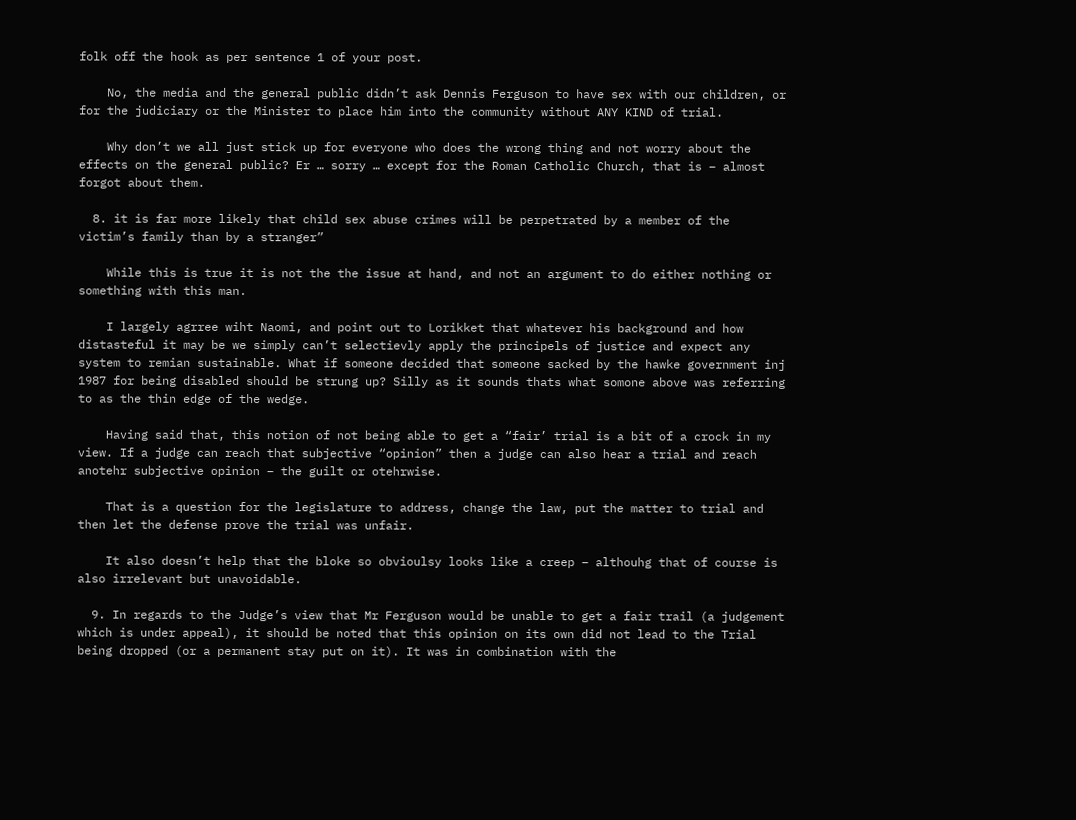folk off the hook as per sentence 1 of your post.

    No, the media and the general public didn’t ask Dennis Ferguson to have sex with our children, or for the judiciary or the Minister to place him into the community without ANY KIND of trial.

    Why don’t we all just stick up for everyone who does the wrong thing and not worry about the effects on the general public? Er … sorry … except for the Roman Catholic Church, that is – almost forgot about them.

  8. it is far more likely that child sex abuse crimes will be perpetrated by a member of the victim’s family than by a stranger”

    While this is true it is not the the issue at hand, and not an argument to do either nothing or something with this man.

    I largely agrree wiht Naomi, and point out to Lorikket that whatever his background and how distasteful it may be we simply can’t selectievly apply the principels of justice and expect any system to remian sustainable. What if someone decided that someone sacked by the hawke government inj 1987 for being disabled should be strung up? Silly as it sounds thats what somone above was referring to as the thin edge of the wedge.

    Having said that, this notion of not being able to get a “fair’ trial is a bit of a crock in my view. If a judge can reach that subjective “opinion” then a judge can also hear a trial and reach anotehr subjective opinion – the guilt or otehrwise.

    That is a question for the legislature to address, change the law, put the matter to trial and then let the defense prove the trial was unfair.

    It also doesn’t help that the bloke so obvioulsy looks like a creep – althouhg that of course is also irrelevant but unavoidable.

  9. In regards to the Judge’s view that Mr Ferguson would be unable to get a fair trail (a judgement which is under appeal), it should be noted that this opinion on its own did not lead to the Trial being dropped (or a permanent stay put on it). It was in combination with the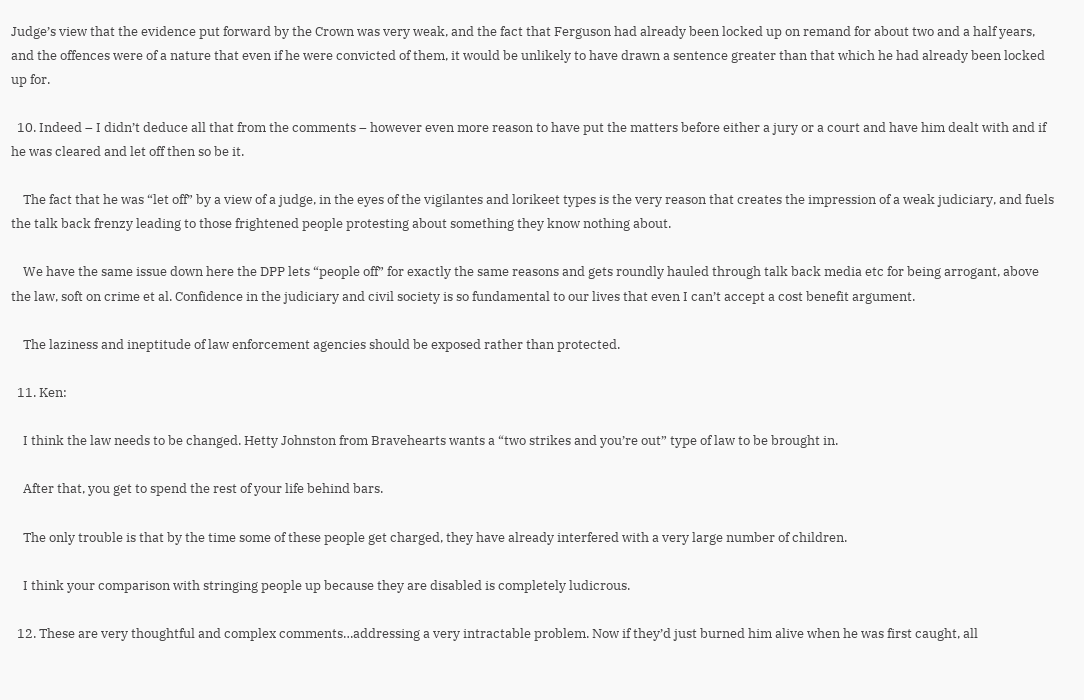Judge’s view that the evidence put forward by the Crown was very weak, and the fact that Ferguson had already been locked up on remand for about two and a half years, and the offences were of a nature that even if he were convicted of them, it would be unlikely to have drawn a sentence greater than that which he had already been locked up for.

  10. Indeed – I didn’t deduce all that from the comments – however even more reason to have put the matters before either a jury or a court and have him dealt with and if he was cleared and let off then so be it.

    The fact that he was “let off” by a view of a judge, in the eyes of the vigilantes and lorikeet types is the very reason that creates the impression of a weak judiciary, and fuels the talk back frenzy leading to those frightened people protesting about something they know nothing about.

    We have the same issue down here the DPP lets “people off” for exactly the same reasons and gets roundly hauled through talk back media etc for being arrogant, above the law, soft on crime et al. Confidence in the judiciary and civil society is so fundamental to our lives that even I can’t accept a cost benefit argument.

    The laziness and ineptitude of law enforcement agencies should be exposed rather than protected.

  11. Ken:

    I think the law needs to be changed. Hetty Johnston from Bravehearts wants a “two strikes and you’re out” type of law to be brought in.

    After that, you get to spend the rest of your life behind bars.

    The only trouble is that by the time some of these people get charged, they have already interfered with a very large number of children.

    I think your comparison with stringing people up because they are disabled is completely ludicrous.

  12. These are very thoughtful and complex comments…addressing a very intractable problem. Now if they’d just burned him alive when he was first caught, all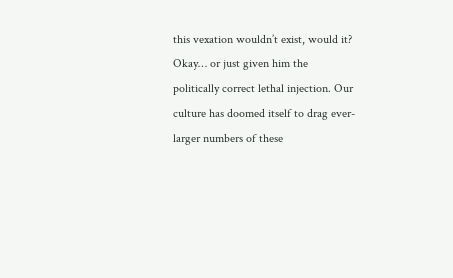this vexation wouldn’t exist, would it? Okay… or just given him the politically correct lethal injection. Our culture has doomed itself to drag ever-larger numbers of these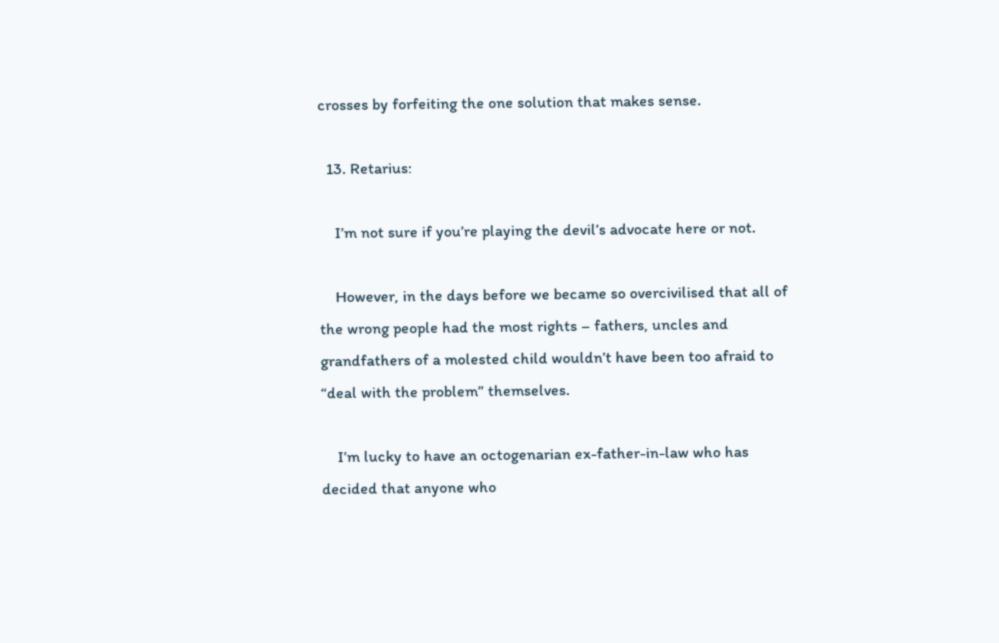crosses by forfeiting the one solution that makes sense.

  13. Retarius:

    I’m not sure if you’re playing the devil’s advocate here or not.

    However, in the days before we became so overcivilised that all of the wrong people had the most rights – fathers, uncles and grandfathers of a molested child wouldn’t have been too afraid to “deal with the problem” themselves.

    I’m lucky to have an octogenarian ex-father-in-law who has decided that anyone who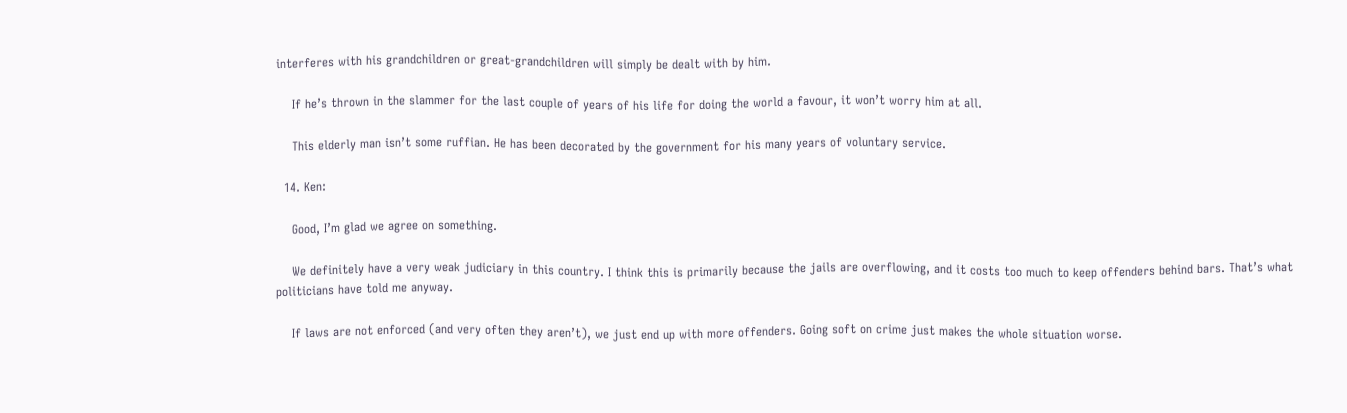interferes with his grandchildren or great-grandchildren will simply be dealt with by him.

    If he’s thrown in the slammer for the last couple of years of his life for doing the world a favour, it won’t worry him at all.

    This elderly man isn’t some ruffian. He has been decorated by the government for his many years of voluntary service.

  14. Ken:

    Good, I’m glad we agree on something.

    We definitely have a very weak judiciary in this country. I think this is primarily because the jails are overflowing, and it costs too much to keep offenders behind bars. That’s what politicians have told me anyway.

    If laws are not enforced (and very often they aren’t), we just end up with more offenders. Going soft on crime just makes the whole situation worse.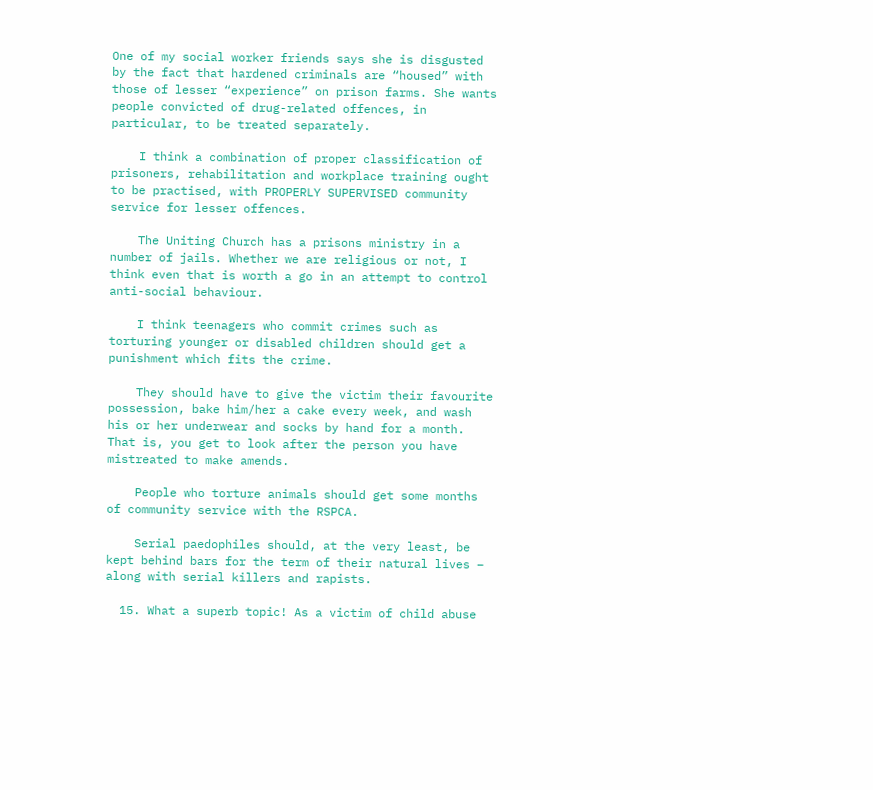One of my social worker friends says she is disgusted by the fact that hardened criminals are “housed” with those of lesser “experience” on prison farms. She wants people convicted of drug-related offences, in particular, to be treated separately.

    I think a combination of proper classification of prisoners, rehabilitation and workplace training ought to be practised, with PROPERLY SUPERVISED community service for lesser offences.

    The Uniting Church has a prisons ministry in a number of jails. Whether we are religious or not, I think even that is worth a go in an attempt to control anti-social behaviour.

    I think teenagers who commit crimes such as torturing younger or disabled children should get a punishment which fits the crime.

    They should have to give the victim their favourite possession, bake him/her a cake every week, and wash his or her underwear and socks by hand for a month. That is, you get to look after the person you have mistreated to make amends.

    People who torture animals should get some months of community service with the RSPCA.

    Serial paedophiles should, at the very least, be kept behind bars for the term of their natural lives – along with serial killers and rapists.

  15. What a superb topic! As a victim of child abuse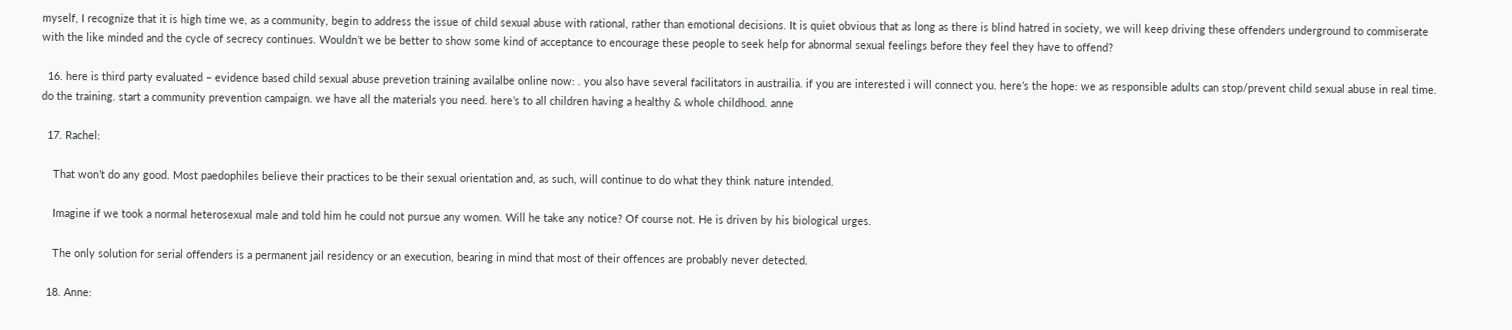myself, I recognize that it is high time we, as a community, begin to address the issue of child sexual abuse with rational, rather than emotional decisions. It is quiet obvious that as long as there is blind hatred in society, we will keep driving these offenders underground to commiserate with the like minded and the cycle of secrecy continues. Wouldn’t we be better to show some kind of acceptance to encourage these people to seek help for abnormal sexual feelings before they feel they have to offend?

  16. here is third party evaluated – evidence based child sexual abuse prevetion training availalbe online now: . you also have several facilitators in austrailia. if you are interested i will connect you. here’s the hope: we as responsible adults can stop/prevent child sexual abuse in real time. do the training. start a community prevention campaign. we have all the materials you need. here’s to all children having a healthy & whole childhood. anne

  17. Rachel:

    That won’t do any good. Most paedophiles believe their practices to be their sexual orientation and, as such, will continue to do what they think nature intended.

    Imagine if we took a normal heterosexual male and told him he could not pursue any women. Will he take any notice? Of course not. He is driven by his biological urges.

    The only solution for serial offenders is a permanent jail residency or an execution, bearing in mind that most of their offences are probably never detected.

  18. Anne: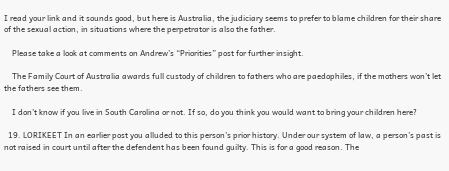I read your link and it sounds good, but here is Australia, the judiciary seems to prefer to blame children for their share of the sexual action, in situations where the perpetrator is also the father.

    Please take a look at comments on Andrew’s “Priorities” post for further insight.

    The Family Court of Australia awards full custody of children to fathers who are paedophiles, if the mothers won’t let the fathers see them.

    I don’t know if you live in South Carolina or not. If so, do you think you would want to bring your children here?

  19. LORIKEET In an earlier post you alluded to this person’s prior history. Under our system of law, a person’s past is not raised in court until after the defendent has been found guilty. This is for a good reason. The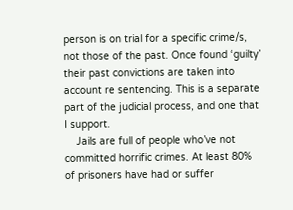person is on trial for a specific crime/s, not those of the past. Once found ‘guilty’ their past convictions are taken into account re sentencing. This is a separate part of the judicial process, and one that I support.
    Jails are full of people who’ve not committed horrific crimes. At least 80% of prisoners have had or suffer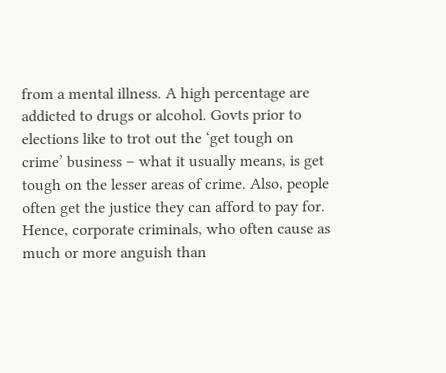from a mental illness. A high percentage are addicted to drugs or alcohol. Govts prior to elections like to trot out the ‘get tough on crime’ business – what it usually means, is get tough on the lesser areas of crime. Also, people often get the justice they can afford to pay for. Hence, corporate criminals, who often cause as much or more anguish than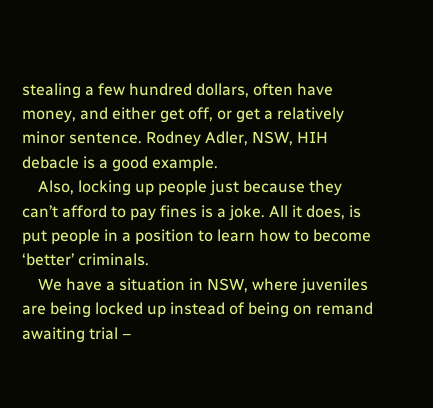stealing a few hundred dollars, often have money, and either get off, or get a relatively minor sentence. Rodney Adler, NSW, HIH debacle is a good example.
    Also, locking up people just because they can’t afford to pay fines is a joke. All it does, is put people in a position to learn how to become ‘better’ criminals.
    We have a situation in NSW, where juveniles are being locked up instead of being on remand awaiting trial –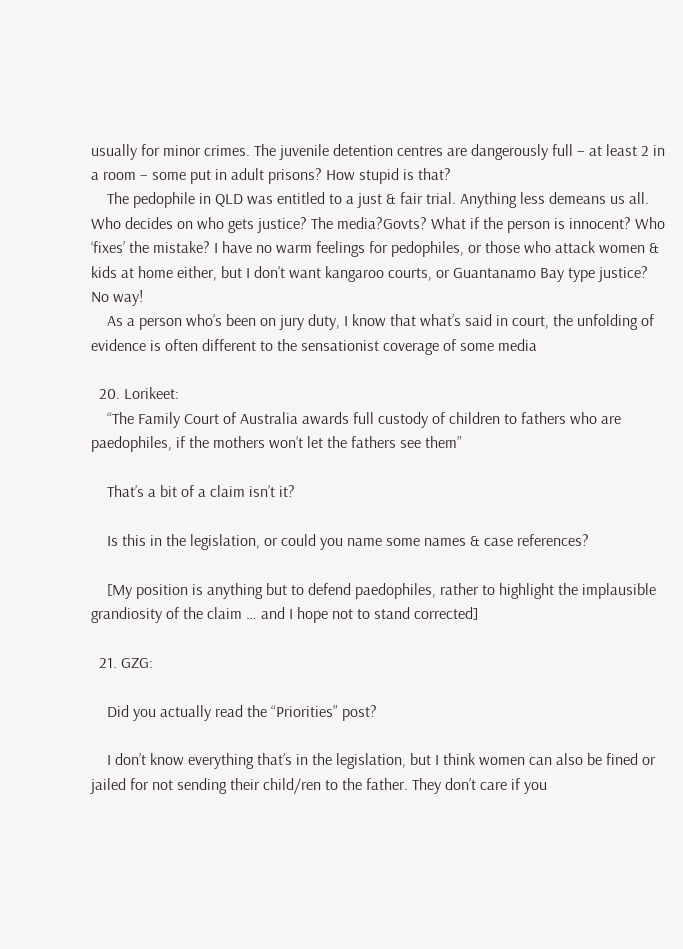usually for minor crimes. The juvenile detention centres are dangerously full – at least 2 in a room – some put in adult prisons? How stupid is that?
    The pedophile in QLD was entitled to a just & fair trial. Anything less demeans us all. Who decides on who gets justice? The media?Govts? What if the person is innocent? Who ‘fixes’ the mistake? I have no warm feelings for pedophiles, or those who attack women & kids at home either, but I don’t want kangaroo courts, or Guantanamo Bay type justice? No way!
    As a person who’s been on jury duty, I know that what’s said in court, the unfolding of evidence is often different to the sensationist coverage of some media

  20. Lorikeet:
    “The Family Court of Australia awards full custody of children to fathers who are paedophiles, if the mothers won’t let the fathers see them”

    That’s a bit of a claim isn’t it?

    Is this in the legislation, or could you name some names & case references?

    [My position is anything but to defend paedophiles, rather to highlight the implausible grandiosity of the claim … and I hope not to stand corrected]

  21. GZG:

    Did you actually read the “Priorities” post?

    I don’t know everything that’s in the legislation, but I think women can also be fined or jailed for not sending their child/ren to the father. They don’t care if you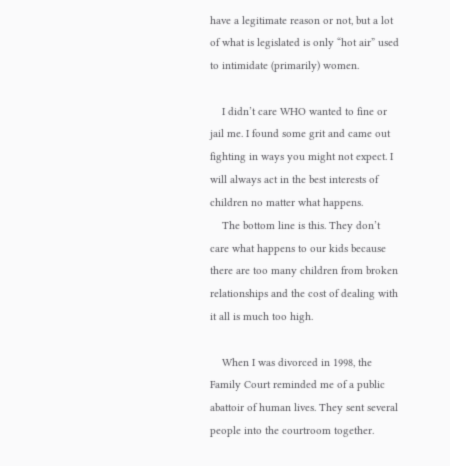have a legitimate reason or not, but a lot of what is legislated is only “hot air” used to intimidate (primarily) women.

    I didn’t care WHO wanted to fine or jail me. I found some grit and came out fighting in ways you might not expect. I will always act in the best interests of children no matter what happens.
    The bottom line is this. They don’t care what happens to our kids because there are too many children from broken relationships and the cost of dealing with it all is much too high.

    When I was divorced in 1998, the Family Court reminded me of a public abattoir of human lives. They sent several people into the courtroom together.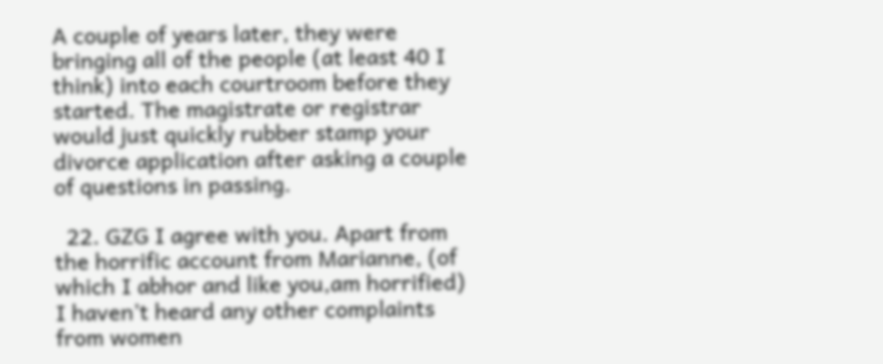A couple of years later, they were bringing all of the people (at least 40 I think) into each courtroom before they started. The magistrate or registrar would just quickly rubber stamp your divorce application after asking a couple of questions in passing.

  22. GZG I agree with you. Apart from the horrific account from Marianne, (of which I abhor and like you,am horrified) I haven’t heard any other complaints from women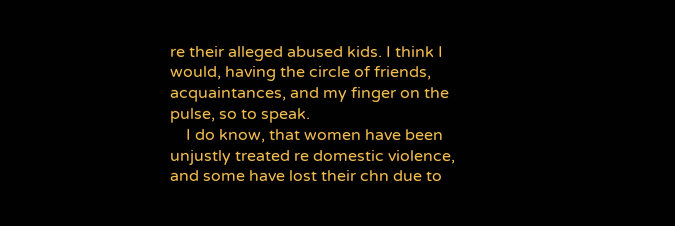re their alleged abused kids. I think I would, having the circle of friends, acquaintances, and my finger on the pulse, so to speak.
    I do know, that women have been unjustly treated re domestic violence, and some have lost their chn due to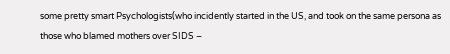some pretty smart Psychologists(who incidently started in the US, and took on the same persona as those who blamed mothers over SIDS –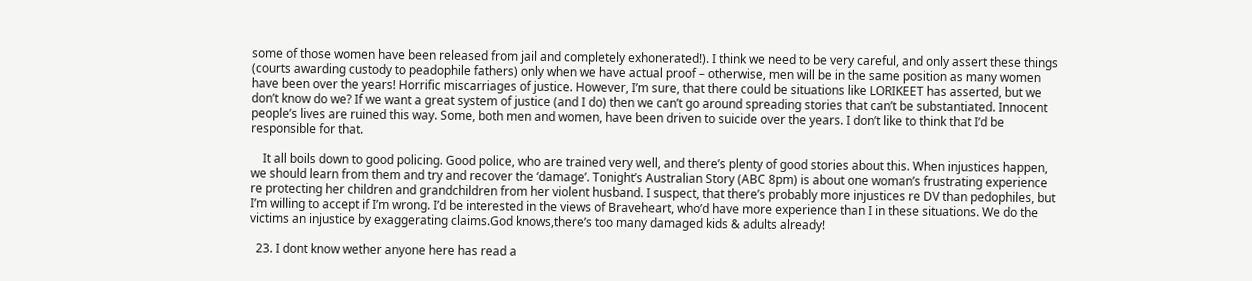some of those women have been released from jail and completely exhonerated!). I think we need to be very careful, and only assert these things (courts awarding custody to peadophile fathers) only when we have actual proof – otherwise, men will be in the same position as many women have been over the years! Horrific miscarriages of justice. However, I’m sure, that there could be situations like LORIKEET has asserted, but we don’t know do we? If we want a great system of justice (and I do) then we can’t go around spreading stories that can’t be substantiated. Innocent people’s lives are ruined this way. Some, both men and women, have been driven to suicide over the years. I don’t like to think that I’d be responsible for that.

    It all boils down to good policing. Good police, who are trained very well, and there’s plenty of good stories about this. When injustices happen, we should learn from them and try and recover the ‘damage’. Tonight’s Australian Story (ABC 8pm) is about one woman’s frustrating experience re protecting her children and grandchildren from her violent husband. I suspect, that there’s probably more injustices re DV than pedophiles, but I’m willing to accept if I’m wrong. I’d be interested in the views of Braveheart, who’d have more experience than I in these situations. We do the victims an injustice by exaggerating claims.God knows,there’s too many damaged kids & adults already!

  23. I dont know wether anyone here has read a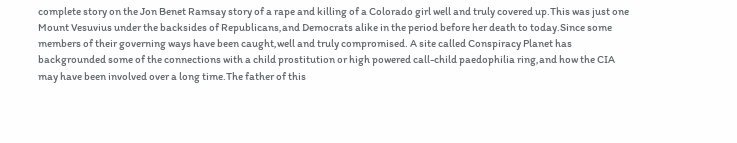complete story on the Jon Benet Ramsay story of a rape and killing of a Colorado girl well and truly covered up.This was just one Mount Vesuvius under the backsides of Republicans,and Democrats alike in the period before her death to today.Since some members of their governing ways have been caught,well and truly compromised. A site called Conspiracy Planet has backgrounded some of the connections with a child prostitution or high powered call-child paedophilia ring,and how the CIA may have been involved over a long time.The father of this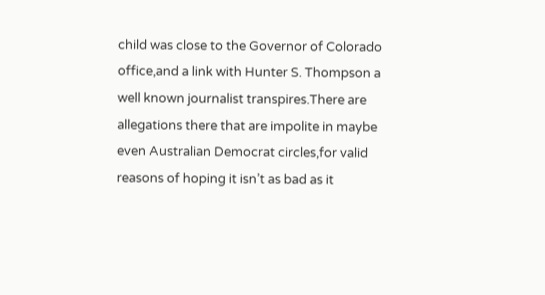child was close to the Governor of Colorado office,and a link with Hunter S. Thompson a well known journalist transpires.There are allegations there that are impolite in maybe even Australian Democrat circles,for valid reasons of hoping it isn’t as bad as it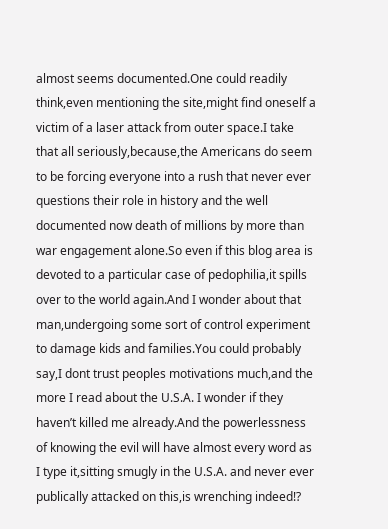almost seems documented.One could readily think,even mentioning the site,might find oneself a victim of a laser attack from outer space.I take that all seriously,because,the Americans do seem to be forcing everyone into a rush that never ever questions their role in history and the well documented now death of millions by more than war engagement alone.So even if this blog area is devoted to a particular case of pedophilia,it spills over to the world again.And I wonder about that man,undergoing some sort of control experiment to damage kids and families.You could probably say,I dont trust peoples motivations much,and the more I read about the U.S.A. I wonder if they haven’t killed me already.And the powerlessness of knowing the evil will have almost every word as I type it,sitting smugly in the U.S.A. and never ever publically attacked on this,is wrenching indeed!?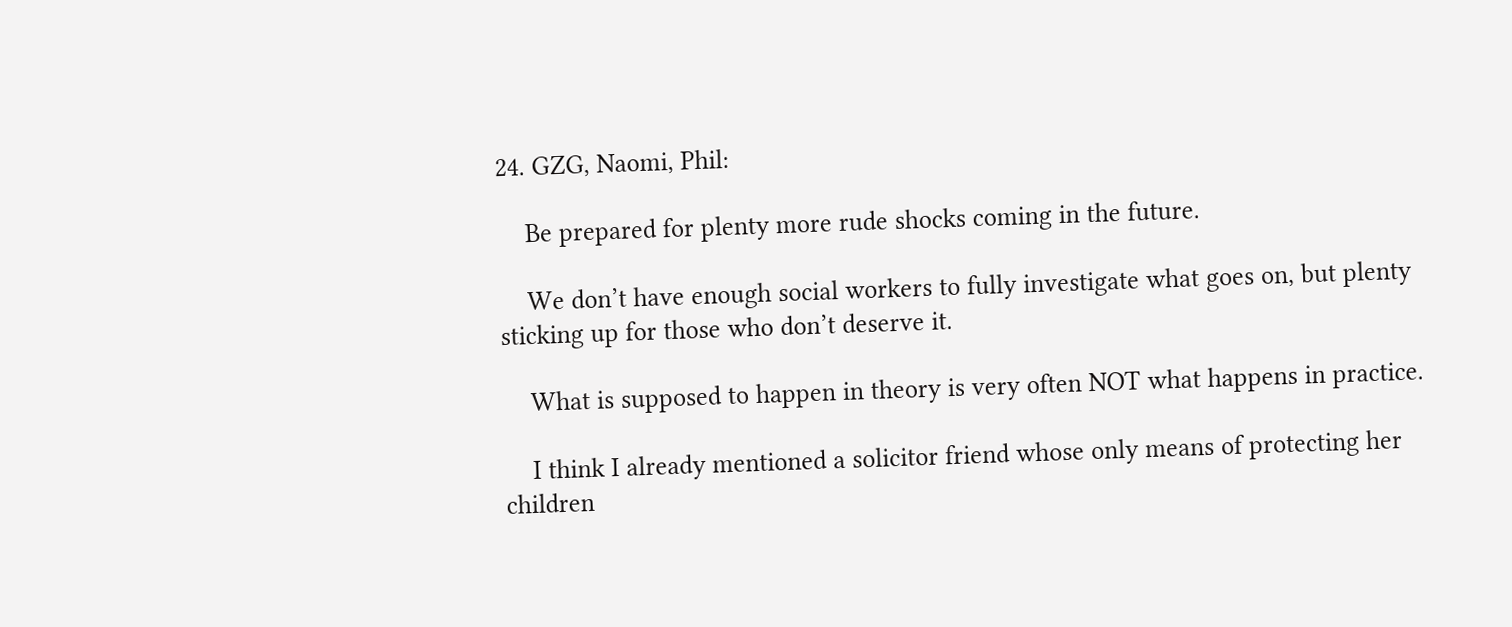24. GZG, Naomi, Phil:

    Be prepared for plenty more rude shocks coming in the future.

    We don’t have enough social workers to fully investigate what goes on, but plenty sticking up for those who don’t deserve it.

    What is supposed to happen in theory is very often NOT what happens in practice.

    I think I already mentioned a solicitor friend whose only means of protecting her children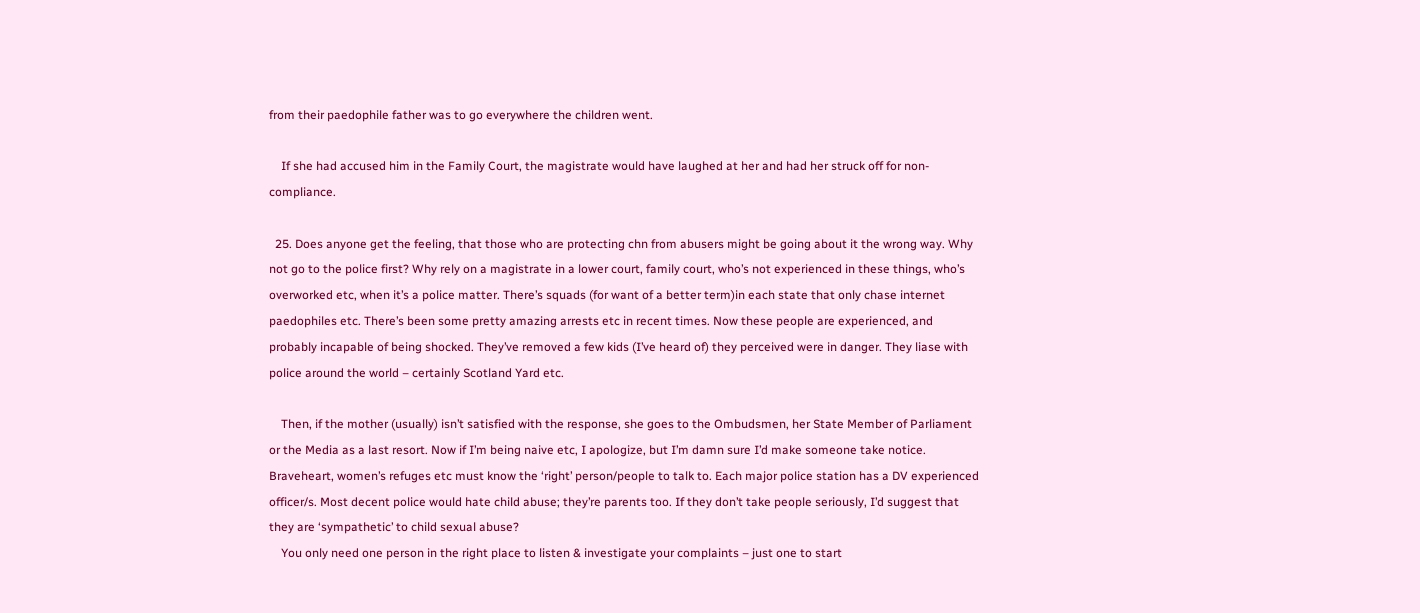from their paedophile father was to go everywhere the children went.

    If she had accused him in the Family Court, the magistrate would have laughed at her and had her struck off for non-compliance.

  25. Does anyone get the feeling, that those who are protecting chn from abusers might be going about it the wrong way. Why not go to the police first? Why rely on a magistrate in a lower court, family court, who’s not experienced in these things, who’s overworked etc, when it’s a police matter. There’s squads (for want of a better term)in each state that only chase internet paedophiles etc. There’s been some pretty amazing arrests etc in recent times. Now these people are experienced, and probably incapable of being shocked. They’ve removed a few kids (I’ve heard of) they perceived were in danger. They liase with police around the world – certainly Scotland Yard etc.

    Then, if the mother (usually) isn’t satisfied with the response, she goes to the Ombudsmen, her State Member of Parliament or the Media as a last resort. Now if I’m being naive etc, I apologize, but I’m damn sure I’d make someone take notice. Braveheart, women’s refuges etc must know the ‘right’ person/people to talk to. Each major police station has a DV experienced officer/s. Most decent police would hate child abuse; they’re parents too. If they don’t take people seriously, I’d suggest that they are ‘sympathetic’ to child sexual abuse?
    You only need one person in the right place to listen & investigate your complaints – just one to start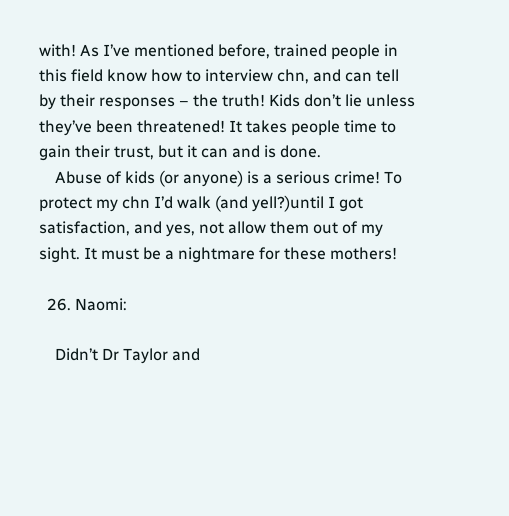with! As I’ve mentioned before, trained people in this field know how to interview chn, and can tell by their responses – the truth! Kids don’t lie unless they’ve been threatened! It takes people time to gain their trust, but it can and is done.
    Abuse of kids (or anyone) is a serious crime! To protect my chn I’d walk (and yell?)until I got satisfaction, and yes, not allow them out of my sight. It must be a nightmare for these mothers!

  26. Naomi:

    Didn’t Dr Taylor and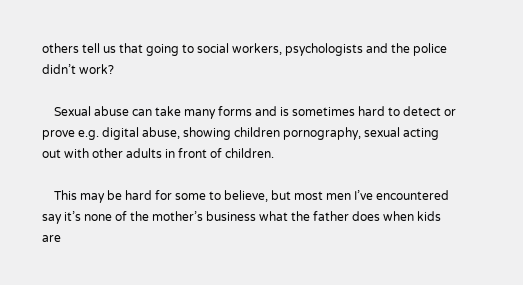others tell us that going to social workers, psychologists and the police didn’t work?

    Sexual abuse can take many forms and is sometimes hard to detect or prove e.g. digital abuse, showing children pornography, sexual acting out with other adults in front of children.

    This may be hard for some to believe, but most men I’ve encountered say it’s none of the mother’s business what the father does when kids are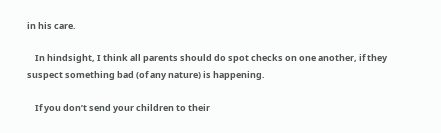in his care.

    In hindsight, I think all parents should do spot checks on one another, if they suspect something bad (of any nature) is happening.

    If you don’t send your children to their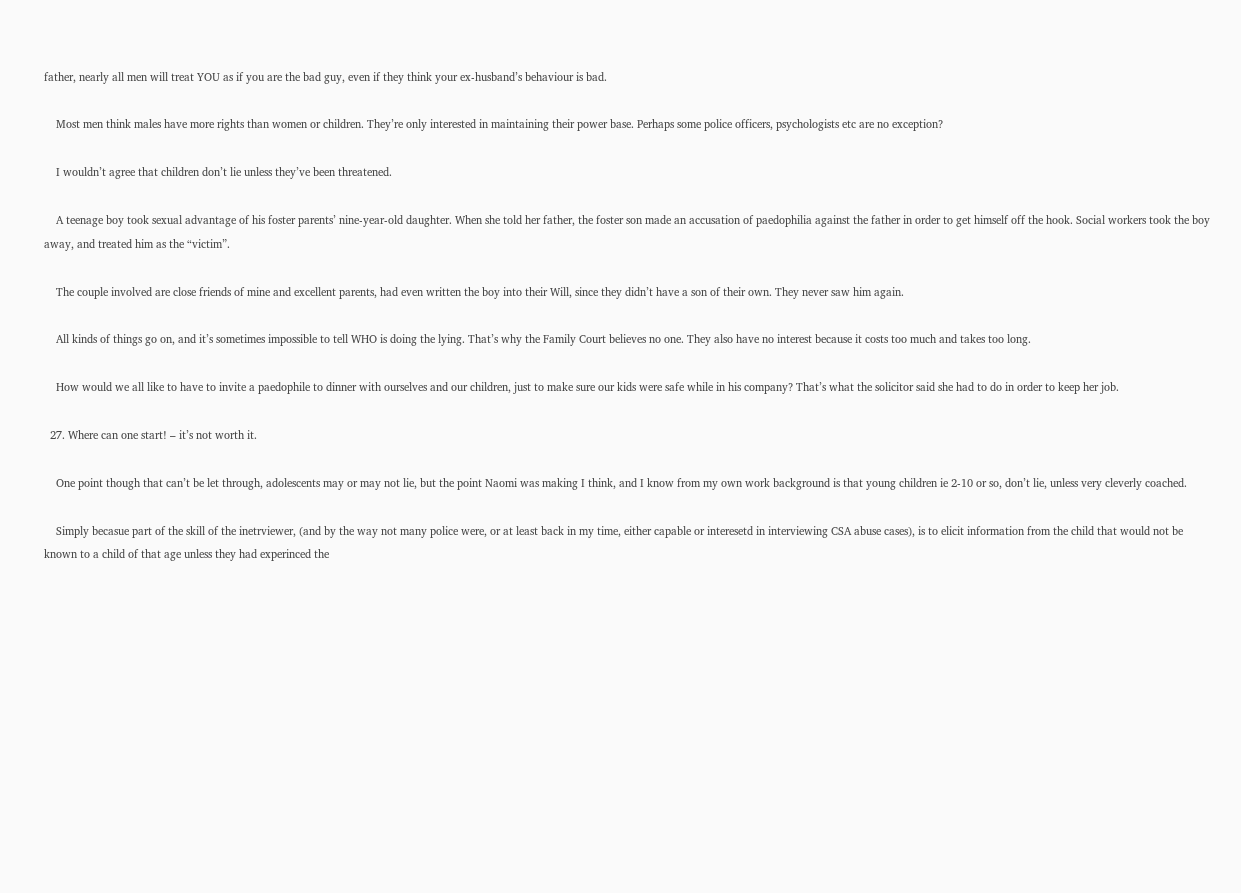father, nearly all men will treat YOU as if you are the bad guy, even if they think your ex-husband’s behaviour is bad.

    Most men think males have more rights than women or children. They’re only interested in maintaining their power base. Perhaps some police officers, psychologists etc are no exception?

    I wouldn’t agree that children don’t lie unless they’ve been threatened.

    A teenage boy took sexual advantage of his foster parents’ nine-year-old daughter. When she told her father, the foster son made an accusation of paedophilia against the father in order to get himself off the hook. Social workers took the boy away, and treated him as the “victim”.

    The couple involved are close friends of mine and excellent parents, had even written the boy into their Will, since they didn’t have a son of their own. They never saw him again.

    All kinds of things go on, and it’s sometimes impossible to tell WHO is doing the lying. That’s why the Family Court believes no one. They also have no interest because it costs too much and takes too long.

    How would we all like to have to invite a paedophile to dinner with ourselves and our children, just to make sure our kids were safe while in his company? That’s what the solicitor said she had to do in order to keep her job.

  27. Where can one start! – it’s not worth it.

    One point though that can’t be let through, adolescents may or may not lie, but the point Naomi was making I think, and I know from my own work background is that young children ie 2-10 or so, don’t lie, unless very cleverly coached.

    Simply becasue part of the skill of the inetrviewer, (and by the way not many police were, or at least back in my time, either capable or interesetd in interviewing CSA abuse cases), is to elicit information from the child that would not be known to a child of that age unless they had experinced the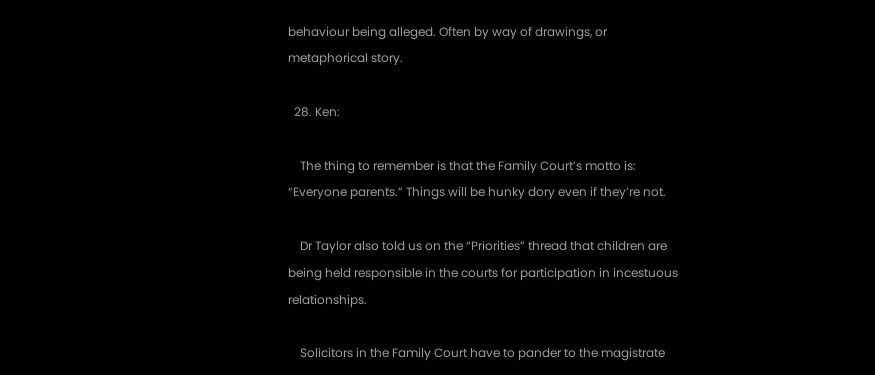behaviour being alleged. Often by way of drawings, or metaphorical story.

  28. Ken:

    The thing to remember is that the Family Court’s motto is: “Everyone parents.” Things will be hunky dory even if they’re not.

    Dr Taylor also told us on the “Priorities” thread that children are being held responsible in the courts for participation in incestuous relationships.

    Solicitors in the Family Court have to pander to the magistrate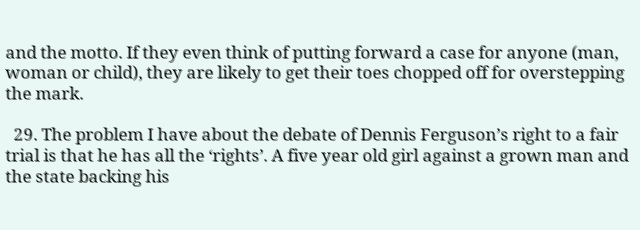and the motto. If they even think of putting forward a case for anyone (man, woman or child), they are likely to get their toes chopped off for overstepping the mark.

  29. The problem I have about the debate of Dennis Ferguson’s right to a fair trial is that he has all the ‘rights’. A five year old girl against a grown man and the state backing his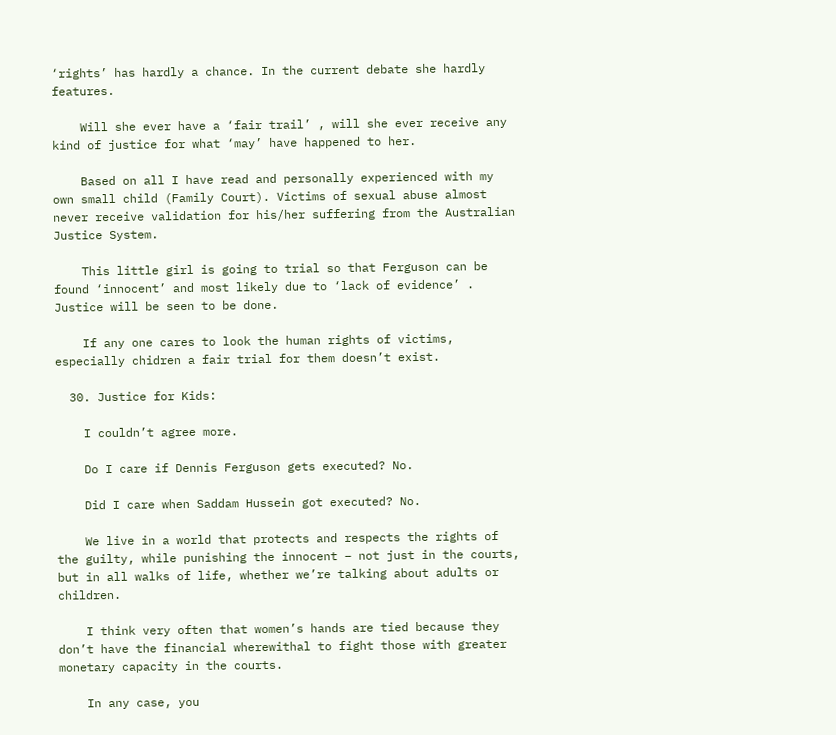‘rights’ has hardly a chance. In the current debate she hardly features.

    Will she ever have a ‘fair trail’ , will she ever receive any kind of justice for what ‘may’ have happened to her.

    Based on all I have read and personally experienced with my own small child (Family Court). Victims of sexual abuse almost never receive validation for his/her suffering from the Australian Justice System.

    This little girl is going to trial so that Ferguson can be found ‘innocent’ and most likely due to ‘lack of evidence’ . Justice will be seen to be done.

    If any one cares to look the human rights of victims, especially chidren a fair trial for them doesn’t exist.

  30. Justice for Kids:

    I couldn’t agree more.

    Do I care if Dennis Ferguson gets executed? No.

    Did I care when Saddam Hussein got executed? No.

    We live in a world that protects and respects the rights of the guilty, while punishing the innocent – not just in the courts, but in all walks of life, whether we’re talking about adults or children.

    I think very often that women’s hands are tied because they don’t have the financial wherewithal to fight those with greater monetary capacity in the courts.

    In any case, you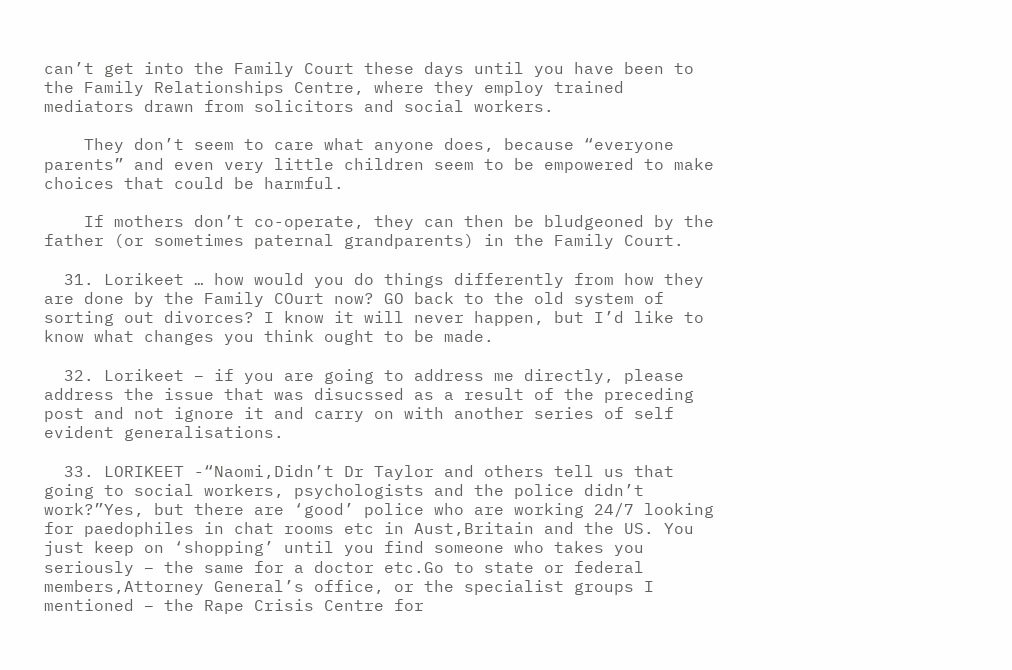can’t get into the Family Court these days until you have been to the Family Relationships Centre, where they employ trained mediators drawn from solicitors and social workers.

    They don’t seem to care what anyone does, because “everyone parents” and even very little children seem to be empowered to make choices that could be harmful.

    If mothers don’t co-operate, they can then be bludgeoned by the father (or sometimes paternal grandparents) in the Family Court.

  31. Lorikeet … how would you do things differently from how they are done by the Family COurt now? GO back to the old system of sorting out divorces? I know it will never happen, but I’d like to know what changes you think ought to be made.

  32. Lorikeet – if you are going to address me directly, please address the issue that was disucssed as a result of the preceding post and not ignore it and carry on with another series of self evident generalisations.

  33. LORIKEET -“Naomi,Didn’t Dr Taylor and others tell us that going to social workers, psychologists and the police didn’t work?”Yes, but there are ‘good’ police who are working 24/7 looking for paedophiles in chat rooms etc in Aust,Britain and the US. You just keep on ‘shopping’ until you find someone who takes you seriously – the same for a doctor etc.Go to state or federal members,Attorney General’s office, or the specialist groups I mentioned – the Rape Crisis Centre for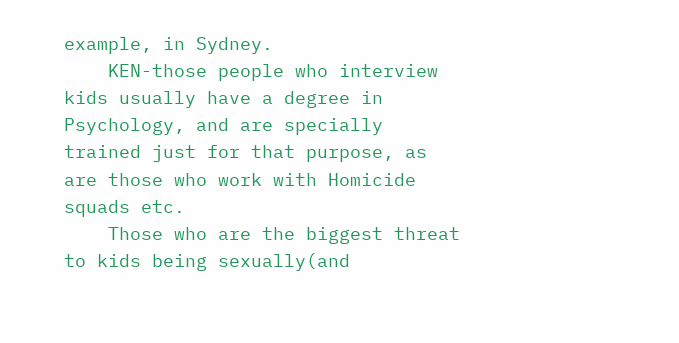example, in Sydney.
    KEN-those people who interview kids usually have a degree in Psychology, and are specially trained just for that purpose, as are those who work with Homicide squads etc.
    Those who are the biggest threat to kids being sexually(and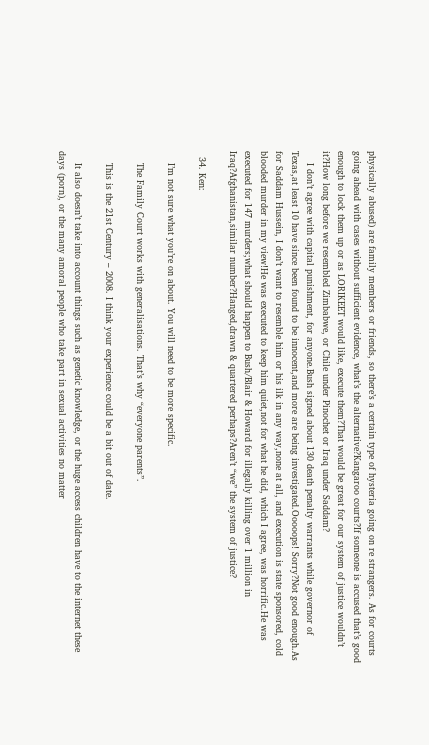physically abused) are family members or friends, so there’s a certain type of hysteria going on re strangers. As for courts going ahead with cases without sufficient evidence, what’s the alternative?Kangaroo courts?If someone is accused that’s good enough to lock them up or as LORIKEET would like, execute them?That would be great for our system of justice wouldn’t it?How long before we resembled Zimbabwe, or Chile under Pinochet or Iraq under Saddam?
    I don’t agree with capital punishment, for anyone.Bush signed about 130 death penalty warrants while governor of Texas,at least 10 have since been found to be innocent,and more are being investigated.Ooooops! Sorry?Not good enough.As for Saddam Hussein, I don’t want to resemble him or his ilk in any way,none at all, and execution is state sponsored, cold blooded murder in my view!He was executed to keep him quiet,not for what he did, which I agree, was horrific.He was executed for 147 murders;what should happen to Bush/Blair & Howard for illegally killing over 1 million in Iraq?Afghanistan,similar number?Hanged,drawn & quartered perhaps?Aren’t “we” the system of justice?

  34. Ken:

    I’m not sure what you’re on about. You will need to be more specific.

    The Family Court works with generalisations. That’s why “everyone parents”.

    This is the 21st Century – 2008. I think your experience could be a bit out of date.

    It also doesn’t take into account things such as genetic knowledge, or the huge access children have to the internet these days (porn), or the many amoral people who take part in sexual activities no matter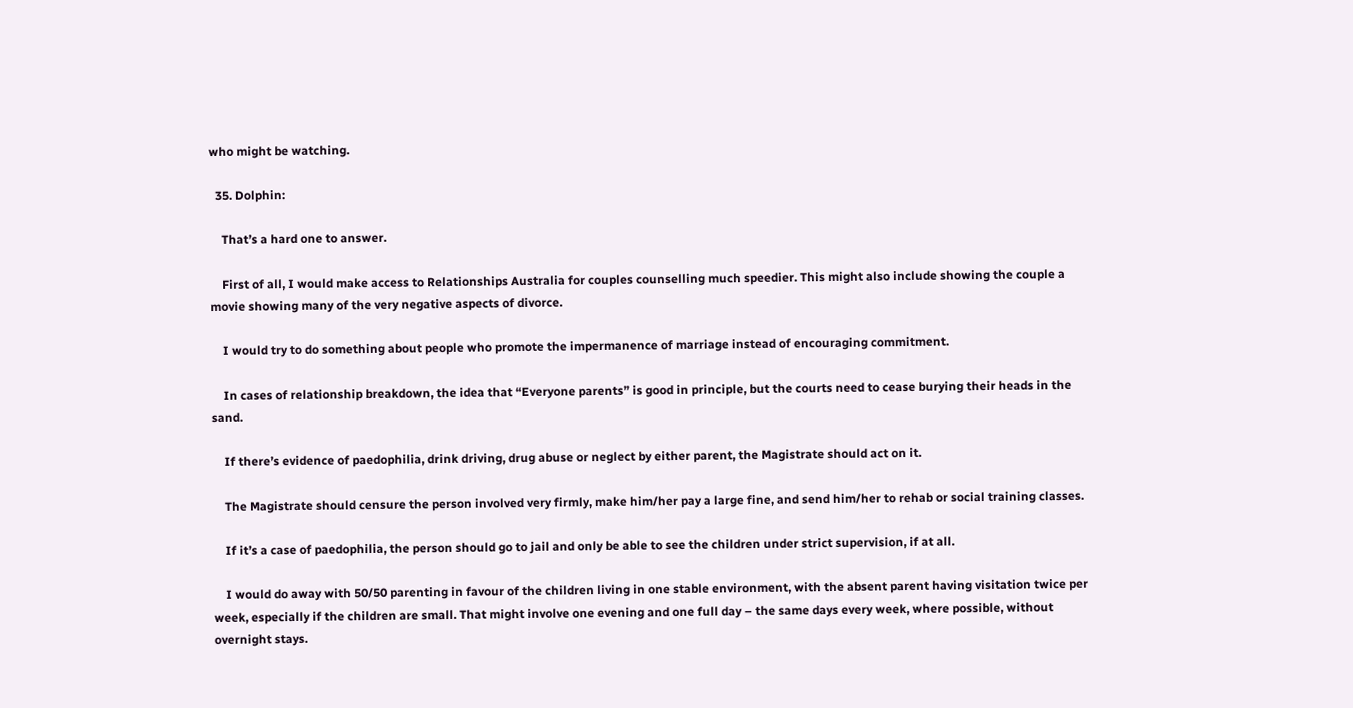who might be watching.

  35. Dolphin:

    That’s a hard one to answer.

    First of all, I would make access to Relationships Australia for couples counselling much speedier. This might also include showing the couple a movie showing many of the very negative aspects of divorce.

    I would try to do something about people who promote the impermanence of marriage instead of encouraging commitment.

    In cases of relationship breakdown, the idea that “Everyone parents” is good in principle, but the courts need to cease burying their heads in the sand.

    If there’s evidence of paedophilia, drink driving, drug abuse or neglect by either parent, the Magistrate should act on it.

    The Magistrate should censure the person involved very firmly, make him/her pay a large fine, and send him/her to rehab or social training classes.

    If it’s a case of paedophilia, the person should go to jail and only be able to see the children under strict supervision, if at all.

    I would do away with 50/50 parenting in favour of the children living in one stable environment, with the absent parent having visitation twice per week, especially if the children are small. That might involve one evening and one full day – the same days every week, where possible, without overnight stays.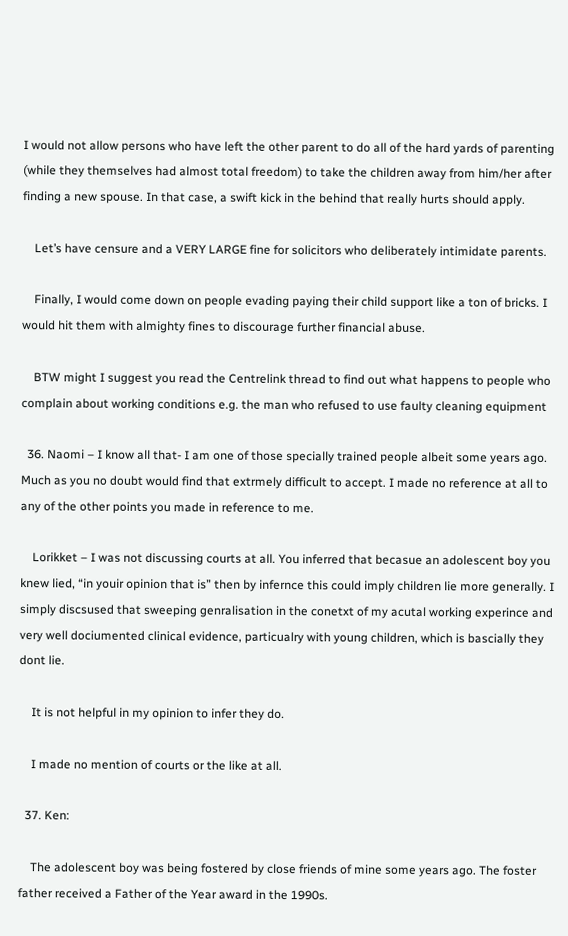I would not allow persons who have left the other parent to do all of the hard yards of parenting (while they themselves had almost total freedom) to take the children away from him/her after finding a new spouse. In that case, a swift kick in the behind that really hurts should apply.

    Let’s have censure and a VERY LARGE fine for solicitors who deliberately intimidate parents.

    Finally, I would come down on people evading paying their child support like a ton of bricks. I would hit them with almighty fines to discourage further financial abuse.

    BTW might I suggest you read the Centrelink thread to find out what happens to people who complain about working conditions e.g. the man who refused to use faulty cleaning equipment

  36. Naomi – I know all that- I am one of those specially trained people albeit some years ago. Much as you no doubt would find that extrmely difficult to accept. I made no reference at all to any of the other points you made in reference to me.

    Lorikket – I was not discussing courts at all. You inferred that becasue an adolescent boy you knew lied, “in youir opinion that is” then by infernce this could imply children lie more generally. I simply discsused that sweeping genralisation in the conetxt of my acutal working experince and very well dociumented clinical evidence, particualry with young children, which is bascially they dont lie.

    It is not helpful in my opinion to infer they do.

    I made no mention of courts or the like at all.

  37. Ken:

    The adolescent boy was being fostered by close friends of mine some years ago. The foster father received a Father of the Year award in the 1990s.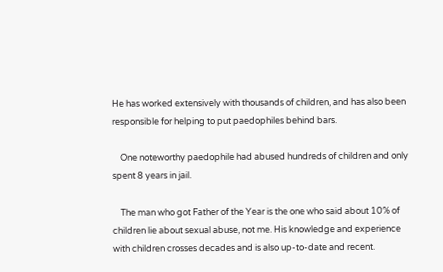He has worked extensively with thousands of children, and has also been responsible for helping to put paedophiles behind bars.

    One noteworthy paedophile had abused hundreds of children and only spent 8 years in jail.

    The man who got Father of the Year is the one who said about 10% of children lie about sexual abuse, not me. His knowledge and experience with children crosses decades and is also up-to-date and recent.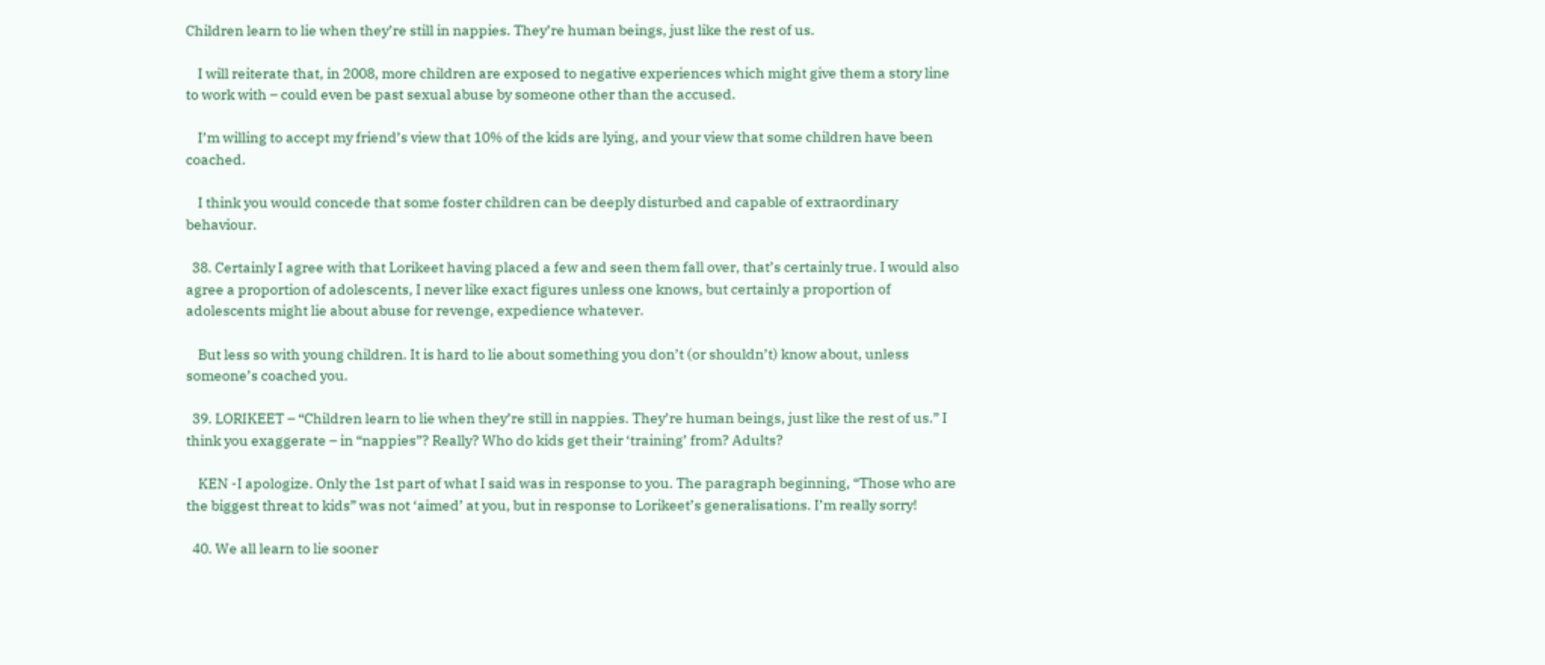Children learn to lie when they’re still in nappies. They’re human beings, just like the rest of us.

    I will reiterate that, in 2008, more children are exposed to negative experiences which might give them a story line to work with – could even be past sexual abuse by someone other than the accused.

    I’m willing to accept my friend’s view that 10% of the kids are lying, and your view that some children have been coached.

    I think you would concede that some foster children can be deeply disturbed and capable of extraordinary behaviour.

  38. Certainly I agree with that Lorikeet having placed a few and seen them fall over, that’s certainly true. I would also agree a proportion of adolescents, I never like exact figures unless one knows, but certainly a proportion of adolescents might lie about abuse for revenge, expedience whatever.

    But less so with young children. It is hard to lie about something you don’t (or shouldn’t) know about, unless someone’s coached you.

  39. LORIKEET – “Children learn to lie when they’re still in nappies. They’re human beings, just like the rest of us.” I think you exaggerate – in “nappies”? Really? Who do kids get their ‘training’ from? Adults?

    KEN -I apologize. Only the 1st part of what I said was in response to you. The paragraph beginning, “Those who are the biggest threat to kids” was not ‘aimed’ at you, but in response to Lorikeet’s generalisations. I’m really sorry!

  40. We all learn to lie sooner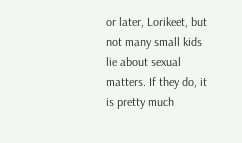or later, Lorikeet, but not many small kids lie about sexual matters. If they do, it is pretty much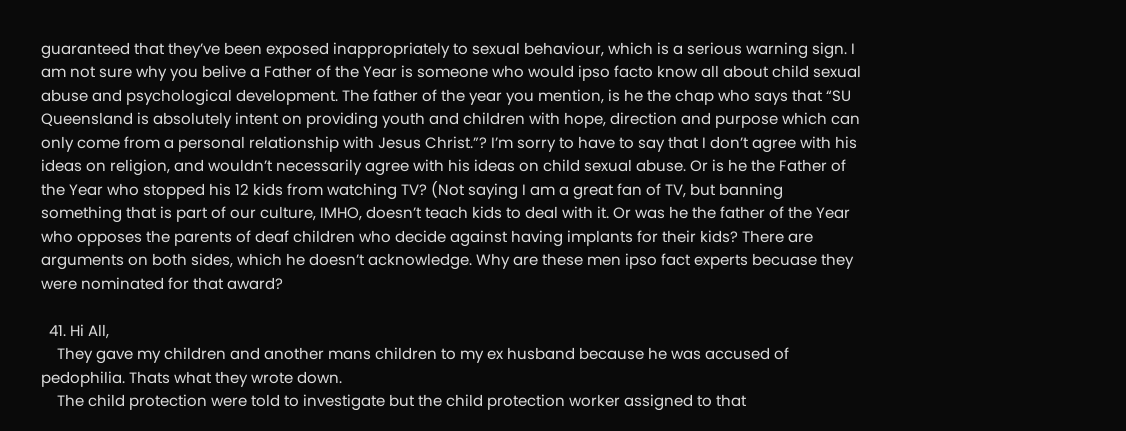guaranteed that they’ve been exposed inappropriately to sexual behaviour, which is a serious warning sign. I am not sure why you belive a Father of the Year is someone who would ipso facto know all about child sexual abuse and psychological development. The father of the year you mention, is he the chap who says that “SU Queensland is absolutely intent on providing youth and children with hope, direction and purpose which can only come from a personal relationship with Jesus Christ.”? I’m sorry to have to say that I don’t agree with his ideas on religion, and wouldn’t necessarily agree with his ideas on child sexual abuse. Or is he the Father of the Year who stopped his 12 kids from watching TV? (Not saying I am a great fan of TV, but banning something that is part of our culture, IMHO, doesn’t teach kids to deal with it. Or was he the father of the Year who opposes the parents of deaf children who decide against having implants for their kids? There are arguments on both sides, which he doesn’t acknowledge. Why are these men ipso fact experts becuase they were nominated for that award?

  41. Hi All,
    They gave my children and another mans children to my ex husband because he was accused of pedophilia. Thats what they wrote down.
    The child protection were told to investigate but the child protection worker assigned to that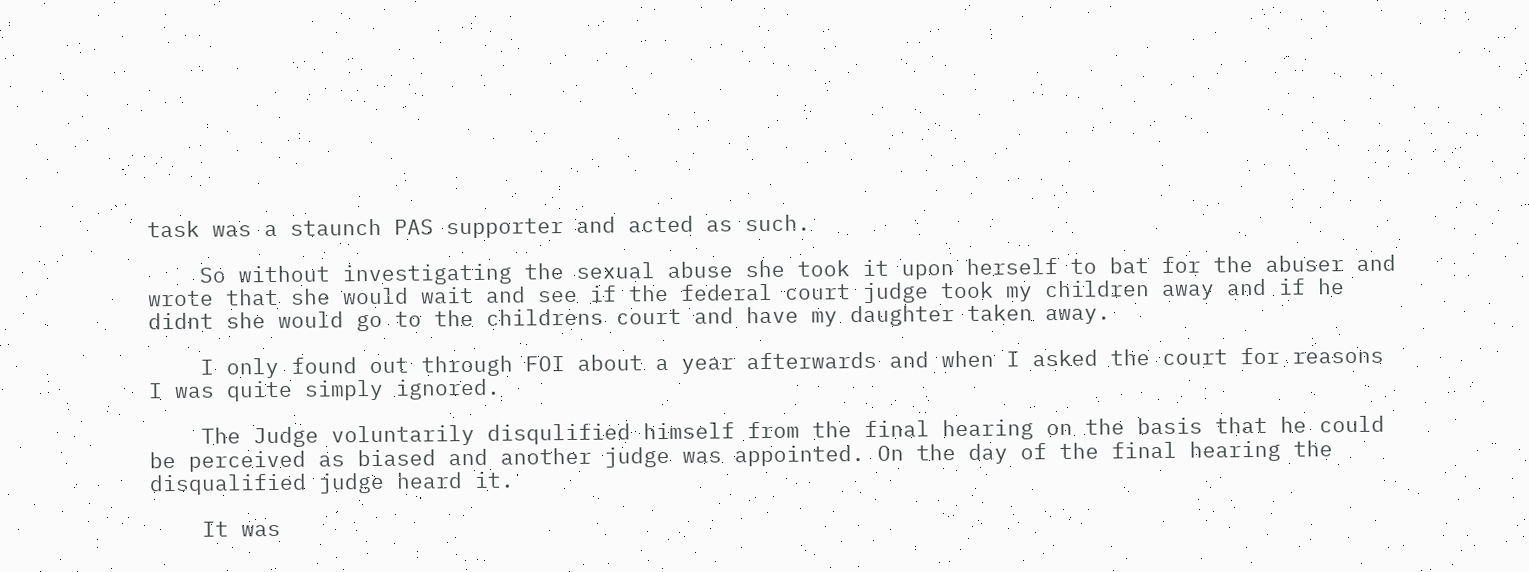task was a staunch PAS supporter and acted as such.

    So without investigating the sexual abuse she took it upon herself to bat for the abuser and wrote that she would wait and see if the federal court judge took my children away and if he didnt she would go to the childrens court and have my daughter taken away.

    I only found out through FOI about a year afterwards and when I asked the court for reasons I was quite simply ignored.

    The Judge voluntarily disqulified himself from the final hearing on the basis that he could be perceived as biased and another judge was appointed. On the day of the final hearing the disqualified judge heard it.

    It was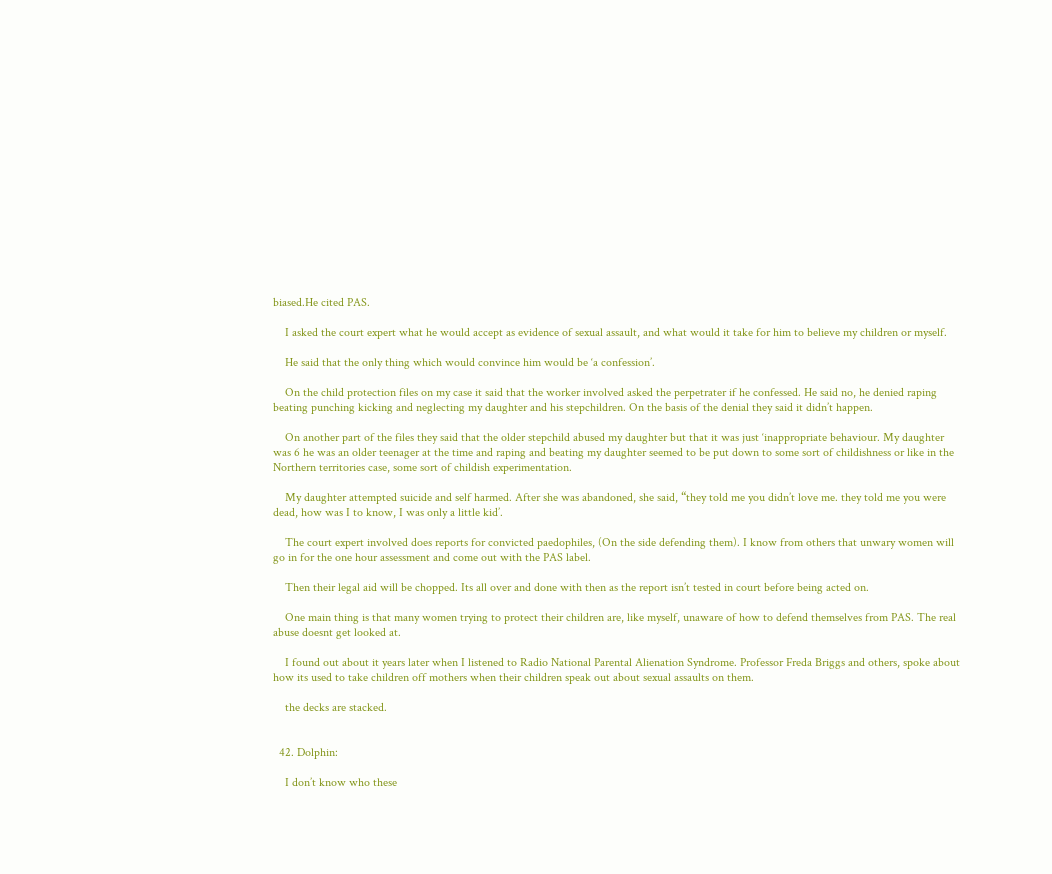biased.He cited PAS.

    I asked the court expert what he would accept as evidence of sexual assault, and what would it take for him to believe my children or myself.

    He said that the only thing which would convince him would be ‘a confession’.

    On the child protection files on my case it said that the worker involved asked the perpetrater if he confessed. He said no, he denied raping beating punching kicking and neglecting my daughter and his stepchildren. On the basis of the denial they said it didn’t happen.

    On another part of the files they said that the older stepchild abused my daughter but that it was just ‘inappropriate behaviour. My daughter was 6 he was an older teenager at the time and raping and beating my daughter seemed to be put down to some sort of childishness or like in the Northern territories case, some sort of childish experimentation.

    My daughter attempted suicide and self harmed. After she was abandoned, she said, “they told me you didn’t love me. they told me you were dead, how was I to know, I was only a little kid’.

    The court expert involved does reports for convicted paedophiles, (On the side defending them). I know from others that unwary women will go in for the one hour assessment and come out with the PAS label.

    Then their legal aid will be chopped. Its all over and done with then as the report isn’t tested in court before being acted on.

    One main thing is that many women trying to protect their children are, like myself, unaware of how to defend themselves from PAS. The real abuse doesnt get looked at.

    I found out about it years later when I listened to Radio National Parental Alienation Syndrome. Professor Freda Briggs and others, spoke about how its used to take children off mothers when their children speak out about sexual assaults on them.

    the decks are stacked.


  42. Dolphin:

    I don’t know who these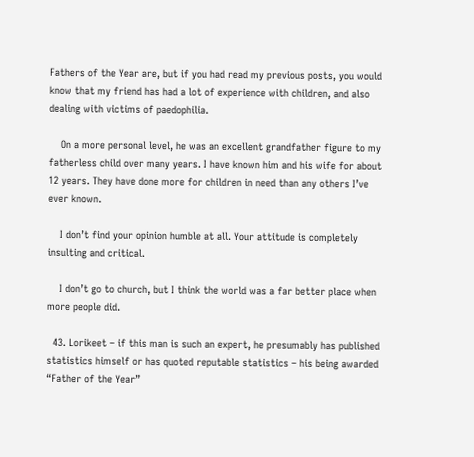Fathers of the Year are, but if you had read my previous posts, you would know that my friend has had a lot of experience with children, and also dealing with victims of paedophilia.

    On a more personal level, he was an excellent grandfather figure to my fatherless child over many years. I have known him and his wife for about 12 years. They have done more for children in need than any others I’ve ever known.

    I don’t find your opinion humble at all. Your attitude is completely insulting and critical.

    I don’t go to church, but I think the world was a far better place when more people did.

  43. Lorikeet – if this man is such an expert, he presumably has published statistics himself or has quoted reputable statistics – his being awarded “Father of the Year”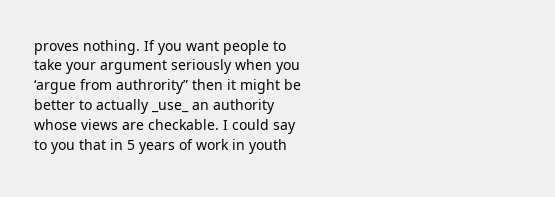proves nothing. If you want people to take your argument seriously when you ‘argue from authrority” then it might be better to actually _use_ an authority whose views are checkable. I could say to you that in 5 years of work in youth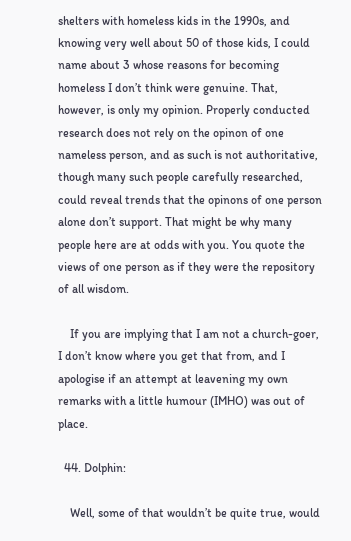shelters with homeless kids in the 1990s, and knowing very well about 50 of those kids, I could name about 3 whose reasons for becoming homeless I don’t think were genuine. That, however, is only my opinion. Properly conducted research does not rely on the opinon of one nameless person, and as such is not authoritative, though many such people carefully researched, could reveal trends that the opinons of one person alone don’t support. That might be why many people here are at odds with you. You quote the views of one person as if they were the repository of all wisdom.

    If you are implying that I am not a church-goer, I don’t know where you get that from, and I apologise if an attempt at leavening my own remarks with a little humour (IMHO) was out of place.

  44. Dolphin:

    Well, some of that wouldn’t be quite true, would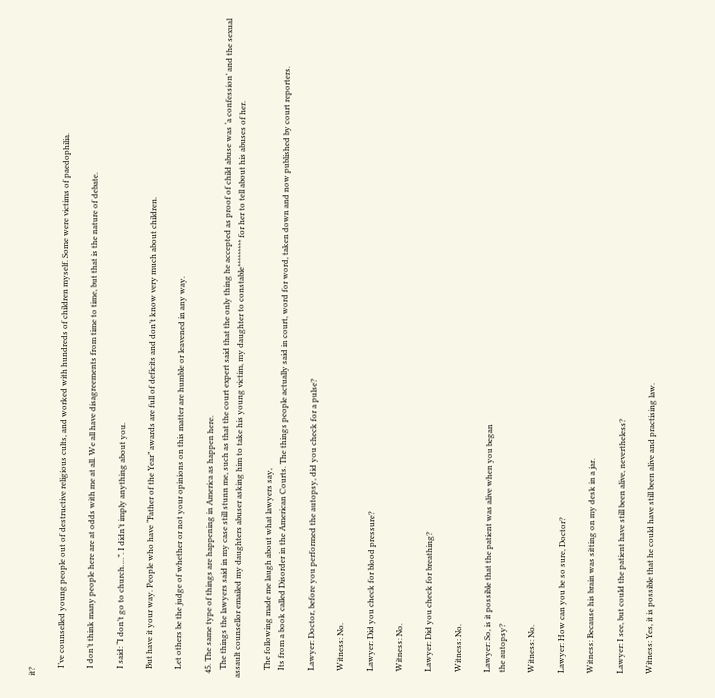it?

    I’ve counselled young people out of destructive religious cults, and worked with hundreds of children myself. Some were victims of paedophilia.

    I don’t think many people here are at odds with me at all. We all have disagreements from time to time, but that is the nature of debate.

    I said: “I don’t go to church….”. I didn’t imply anything about you.

    But have it your way. People who have “Father of the Year” awards are full of deficits and don’t know very much about children.

    Let others be the judge of whether or not your opinions on this matter are humble or leavened in any way.

  45. The same type of things are happening in America as happen here.
    The things the lawyers said in my case still stunn me, such as that the court expert said that the only thing he accepted as proof of child abuse was ‘a confession’ and the sexual assault counsellor emailed my daughters abuser asking him to take his young victim, my daughter to constable********* for her to tell about his abuses of her.

    The following made me laugh about what lawyers say,
    Its from a book called Disorder in the American Courts. The things people actually said in court, word for word, taken down and now published by court reporters.

    Lawyer: Doctor, before you performed the autopsy, did you check for a pulse?

    Witness: No.

    Lawyer: Did you check for blood pressure?

    Witness: No.

    Lawyer: Did you check for breathing?

    Witness: No.

    Lawyer: So, is it possible that the patient was alive when you began
    the autopsy?

    Witness: No.

    Lawyer: How can you be so sure, Doctor?

    Witness: Because his brain was sitting on my desk in a jar.

    Lawyer: I see, but could the patient have still been alive, nevertheless?

    Witness: Yes, it is possible that he could have still been alive and practising law.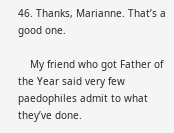46. Thanks, Marianne. That’s a good one.

    My friend who got Father of the Year said very few paedophiles admit to what they’ve done.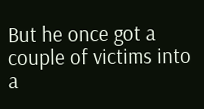But he once got a couple of victims into a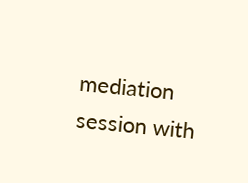mediation session with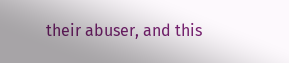their abuser, and this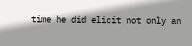time he did elicit not only an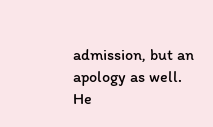admission, but an apology as well. He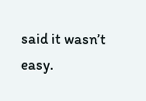said it wasn’t easy.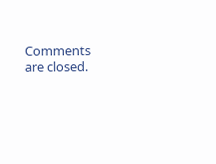Comments are closed.